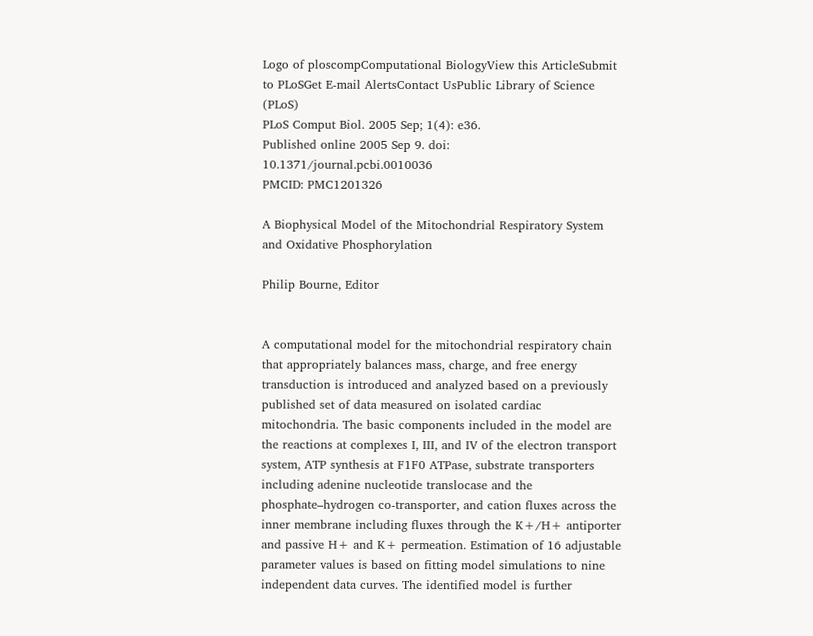Logo of ploscompComputational BiologyView this ArticleSubmit to PLoSGet E-mail AlertsContact UsPublic Library of Science (PLoS)
PLoS Comput Biol. 2005 Sep; 1(4): e36.
Published online 2005 Sep 9. doi:  10.1371/journal.pcbi.0010036
PMCID: PMC1201326

A Biophysical Model of the Mitochondrial Respiratory System and Oxidative Phosphorylation

Philip Bourne, Editor


A computational model for the mitochondrial respiratory chain that appropriately balances mass, charge, and free energy transduction is introduced and analyzed based on a previously published set of data measured on isolated cardiac mitochondria. The basic components included in the model are the reactions at complexes I, III, and IV of the electron transport system, ATP synthesis at F1F0 ATPase, substrate transporters including adenine nucleotide translocase and the phosphate–hydrogen co-transporter, and cation fluxes across the inner membrane including fluxes through the K+/H+ antiporter and passive H+ and K+ permeation. Estimation of 16 adjustable parameter values is based on fitting model simulations to nine independent data curves. The identified model is further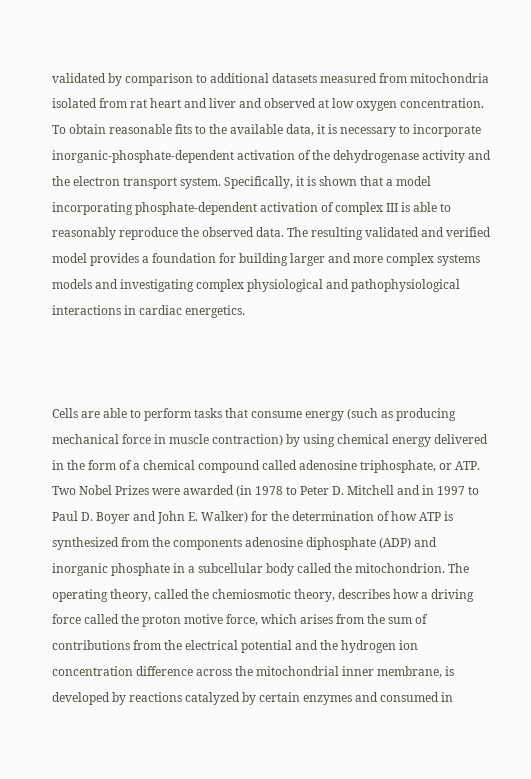validated by comparison to additional datasets measured from mitochondria isolated from rat heart and liver and observed at low oxygen concentration. To obtain reasonable fits to the available data, it is necessary to incorporate inorganic-phosphate-dependent activation of the dehydrogenase activity and the electron transport system. Specifically, it is shown that a model incorporating phosphate-dependent activation of complex III is able to reasonably reproduce the observed data. The resulting validated and verified model provides a foundation for building larger and more complex systems models and investigating complex physiological and pathophysiological interactions in cardiac energetics.



Cells are able to perform tasks that consume energy (such as producing mechanical force in muscle contraction) by using chemical energy delivered in the form of a chemical compound called adenosine triphosphate, or ATP. Two Nobel Prizes were awarded (in 1978 to Peter D. Mitchell and in 1997 to Paul D. Boyer and John E. Walker) for the determination of how ATP is synthesized from the components adenosine diphosphate (ADP) and inorganic phosphate in a subcellular body called the mitochondrion. The operating theory, called the chemiosmotic theory, describes how a driving force called the proton motive force, which arises from the sum of contributions from the electrical potential and the hydrogen ion concentration difference across the mitochondrial inner membrane, is developed by reactions catalyzed by certain enzymes and consumed in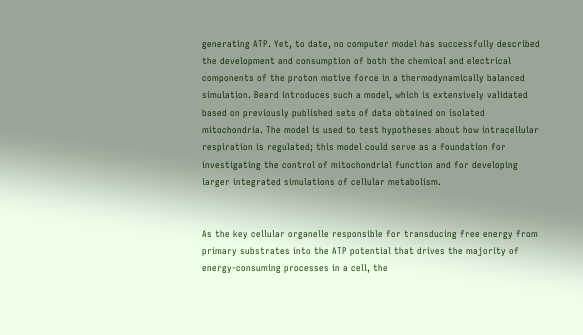generating ATP. Yet, to date, no computer model has successfully described the development and consumption of both the chemical and electrical components of the proton motive force in a thermodynamically balanced simulation. Beard introduces such a model, which is extensively validated based on previously published sets of data obtained on isolated mitochondria. The model is used to test hypotheses about how intracellular respiration is regulated; this model could serve as a foundation for investigating the control of mitochondrial function and for developing larger integrated simulations of cellular metabolism.


As the key cellular organelle responsible for transducing free energy from primary substrates into the ATP potential that drives the majority of energy-consuming processes in a cell, the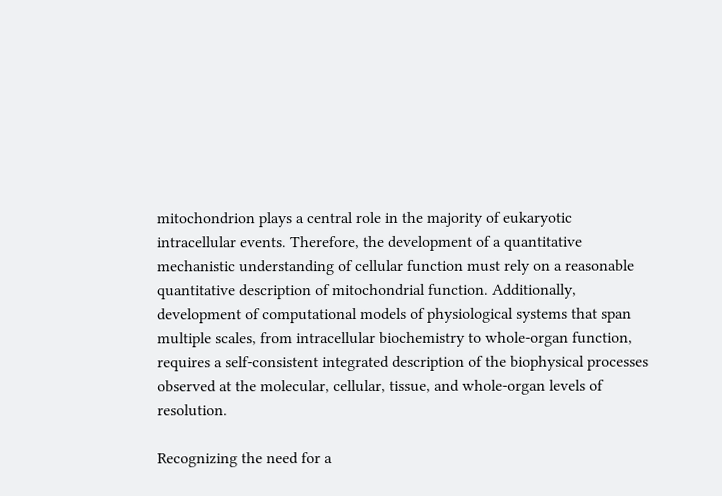mitochondrion plays a central role in the majority of eukaryotic intracellular events. Therefore, the development of a quantitative mechanistic understanding of cellular function must rely on a reasonable quantitative description of mitochondrial function. Additionally, development of computational models of physiological systems that span multiple scales, from intracellular biochemistry to whole-organ function, requires a self-consistent integrated description of the biophysical processes observed at the molecular, cellular, tissue, and whole-organ levels of resolution.

Recognizing the need for a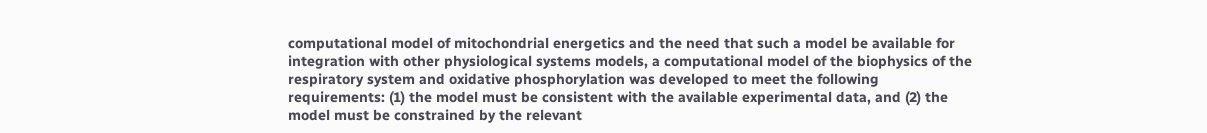computational model of mitochondrial energetics and the need that such a model be available for integration with other physiological systems models, a computational model of the biophysics of the respiratory system and oxidative phosphorylation was developed to meet the following requirements: (1) the model must be consistent with the available experimental data, and (2) the model must be constrained by the relevant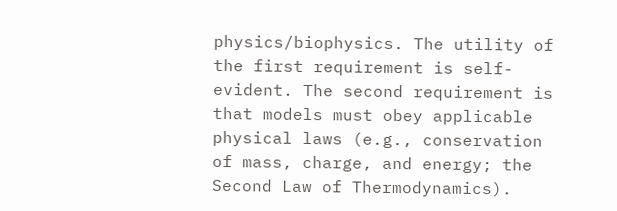physics/biophysics. The utility of the first requirement is self-evident. The second requirement is that models must obey applicable physical laws (e.g., conservation of mass, charge, and energy; the Second Law of Thermodynamics).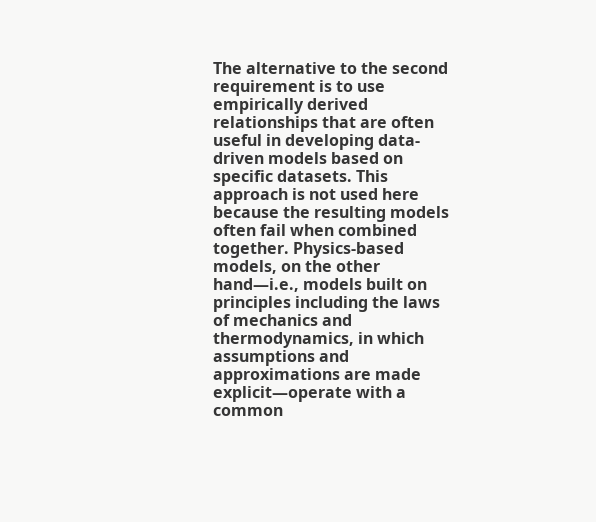The alternative to the second requirement is to use empirically derived relationships that are often useful in developing data-driven models based on specific datasets. This approach is not used here because the resulting models often fail when combined together. Physics-based models, on the other hand—i.e., models built on principles including the laws of mechanics and thermodynamics, in which assumptions and approximations are made explicit—operate with a common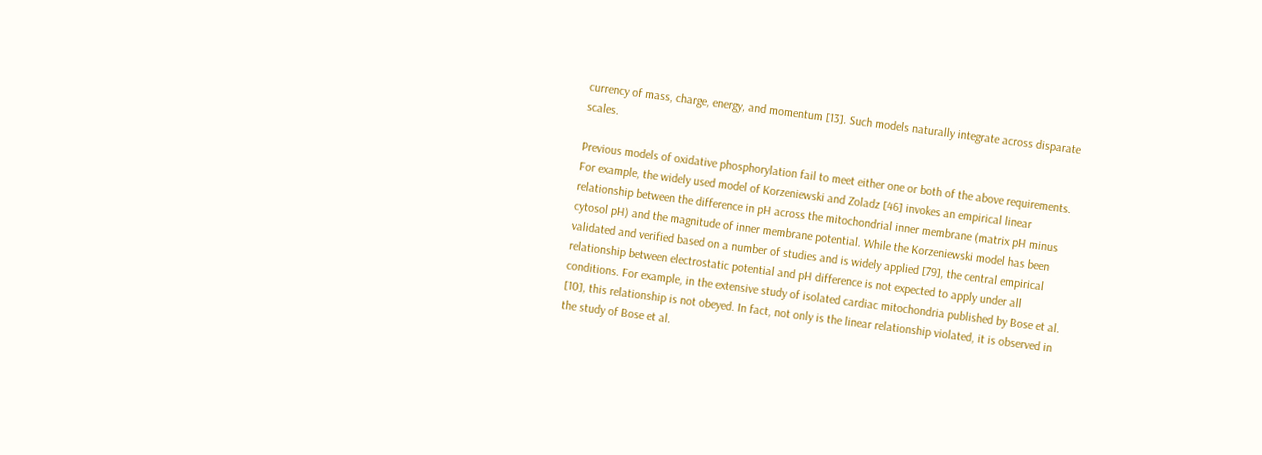currency of mass, charge, energy, and momentum [13]. Such models naturally integrate across disparate scales.

Previous models of oxidative phosphorylation fail to meet either one or both of the above requirements. For example, the widely used model of Korzeniewski and Zoladz [46] invokes an empirical linear relationship between the difference in pH across the mitochondrial inner membrane (matrix pH minus cytosol pH) and the magnitude of inner membrane potential. While the Korzeniewski model has been validated and verified based on a number of studies and is widely applied [79], the central empirical relationship between electrostatic potential and pH difference is not expected to apply under all conditions. For example, in the extensive study of isolated cardiac mitochondria published by Bose et al. [10], this relationship is not obeyed. In fact, not only is the linear relationship violated, it is observed in the study of Bose et al.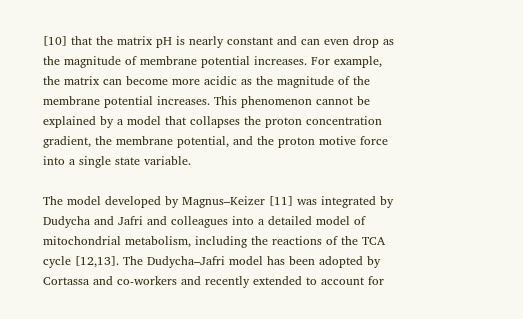[10] that the matrix pH is nearly constant and can even drop as the magnitude of membrane potential increases. For example, the matrix can become more acidic as the magnitude of the membrane potential increases. This phenomenon cannot be explained by a model that collapses the proton concentration gradient, the membrane potential, and the proton motive force into a single state variable.

The model developed by Magnus–Keizer [11] was integrated by Dudycha and Jafri and colleagues into a detailed model of mitochondrial metabolism, including the reactions of the TCA cycle [12,13]. The Dudycha–Jafri model has been adopted by Cortassa and co-workers and recently extended to account for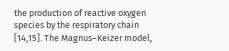the production of reactive oxygen species by the respiratory chain [14,15]. The Magnus–Keizer model,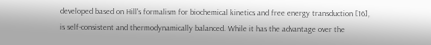developed based on Hill's formalism for biochemical kinetics and free energy transduction [16], is self-consistent and thermodynamically balanced. While it has the advantage over the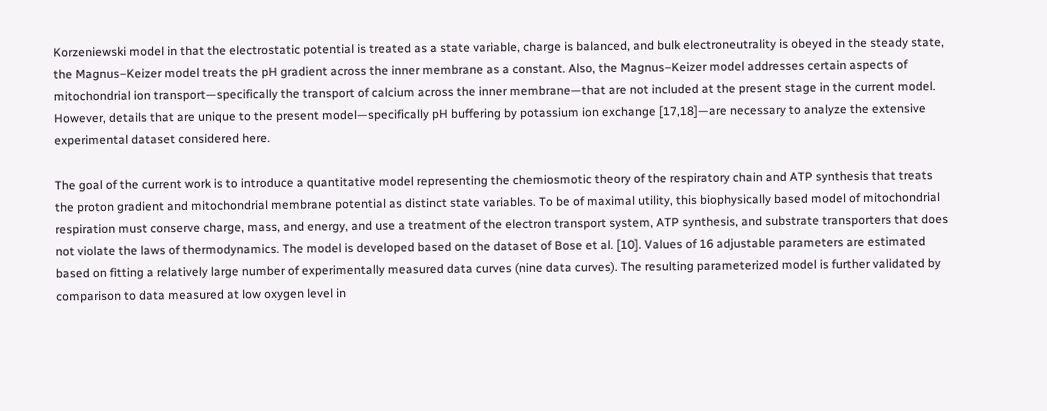Korzeniewski model in that the electrostatic potential is treated as a state variable, charge is balanced, and bulk electroneutrality is obeyed in the steady state, the Magnus–Keizer model treats the pH gradient across the inner membrane as a constant. Also, the Magnus–Keizer model addresses certain aspects of mitochondrial ion transport—specifically the transport of calcium across the inner membrane—that are not included at the present stage in the current model. However, details that are unique to the present model—specifically pH buffering by potassium ion exchange [17,18]—are necessary to analyze the extensive experimental dataset considered here.

The goal of the current work is to introduce a quantitative model representing the chemiosmotic theory of the respiratory chain and ATP synthesis that treats the proton gradient and mitochondrial membrane potential as distinct state variables. To be of maximal utility, this biophysically based model of mitochondrial respiration must conserve charge, mass, and energy, and use a treatment of the electron transport system, ATP synthesis, and substrate transporters that does not violate the laws of thermodynamics. The model is developed based on the dataset of Bose et al. [10]. Values of 16 adjustable parameters are estimated based on fitting a relatively large number of experimentally measured data curves (nine data curves). The resulting parameterized model is further validated by comparison to data measured at low oxygen level in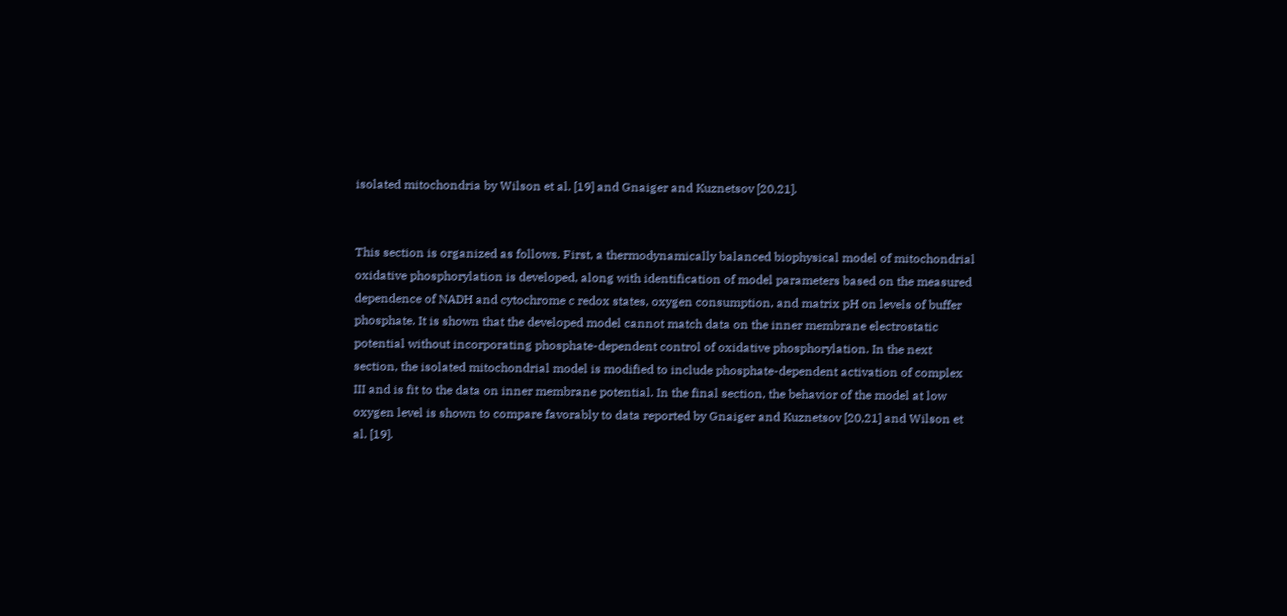isolated mitochondria by Wilson et al. [19] and Gnaiger and Kuznetsov [20,21].


This section is organized as follows. First, a thermodynamically balanced biophysical model of mitochondrial oxidative phosphorylation is developed, along with identification of model parameters based on the measured dependence of NADH and cytochrome c redox states, oxygen consumption, and matrix pH on levels of buffer phosphate. It is shown that the developed model cannot match data on the inner membrane electrostatic potential without incorporating phosphate-dependent control of oxidative phosphorylation. In the next section, the isolated mitochondrial model is modified to include phosphate-dependent activation of complex III and is fit to the data on inner membrane potential. In the final section, the behavior of the model at low oxygen level is shown to compare favorably to data reported by Gnaiger and Kuznetsov [20,21] and Wilson et al. [19].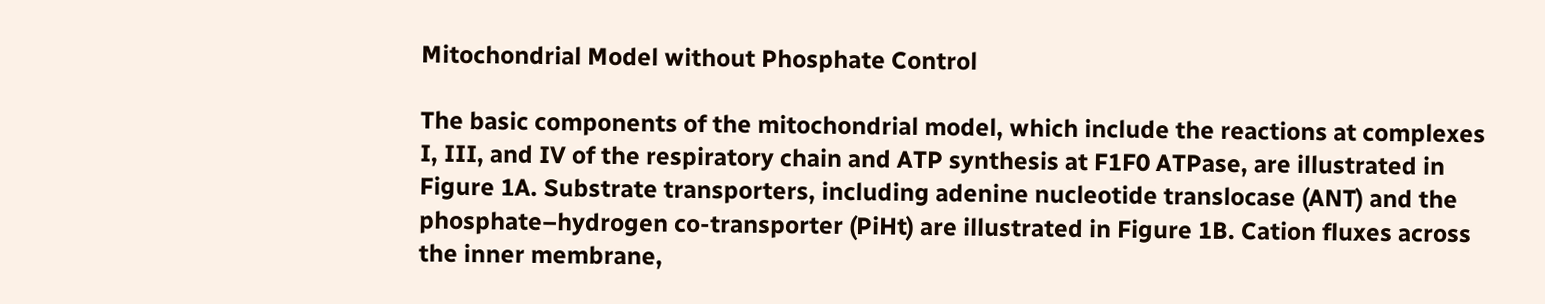Mitochondrial Model without Phosphate Control

The basic components of the mitochondrial model, which include the reactions at complexes I, III, and IV of the respiratory chain and ATP synthesis at F1F0 ATPase, are illustrated in Figure 1A. Substrate transporters, including adenine nucleotide translocase (ANT) and the phosphate–hydrogen co-transporter (PiHt) are illustrated in Figure 1B. Cation fluxes across the inner membrane,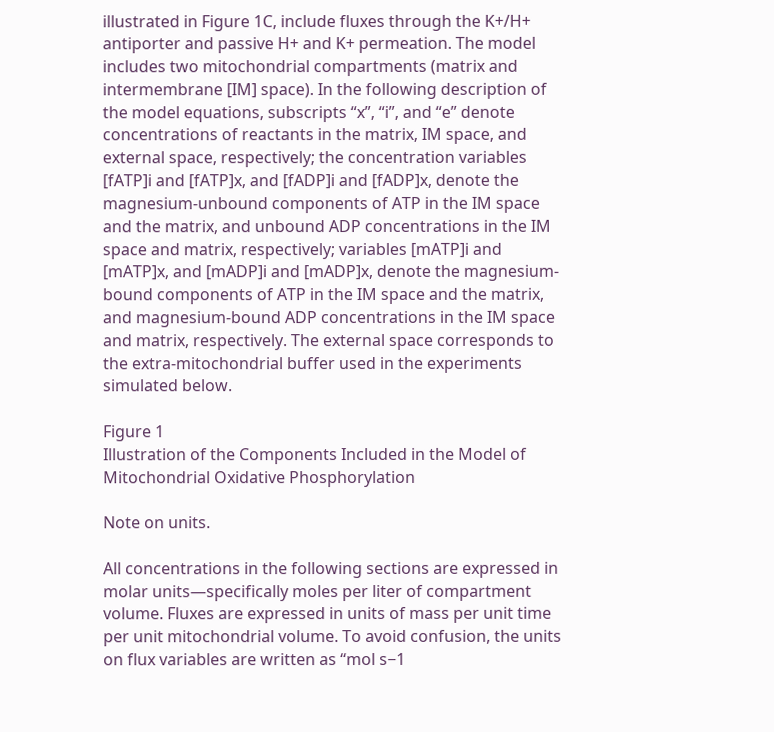illustrated in Figure 1C, include fluxes through the K+/H+ antiporter and passive H+ and K+ permeation. The model includes two mitochondrial compartments (matrix and intermembrane [IM] space). In the following description of the model equations, subscripts “x”, “i”, and “e” denote concentrations of reactants in the matrix, IM space, and external space, respectively; the concentration variables [fATP]i and [fATP]x, and [fADP]i and [fADP]x, denote the magnesium-unbound components of ATP in the IM space and the matrix, and unbound ADP concentrations in the IM space and matrix, respectively; variables [mATP]i and [mATP]x, and [mADP]i and [mADP]x, denote the magnesium-bound components of ATP in the IM space and the matrix, and magnesium-bound ADP concentrations in the IM space and matrix, respectively. The external space corresponds to the extra-mitochondrial buffer used in the experiments simulated below.

Figure 1
Illustration of the Components Included in the Model of Mitochondrial Oxidative Phosphorylation

Note on units.

All concentrations in the following sections are expressed in molar units—specifically moles per liter of compartment volume. Fluxes are expressed in units of mass per unit time per unit mitochondrial volume. To avoid confusion, the units on flux variables are written as “mol s−1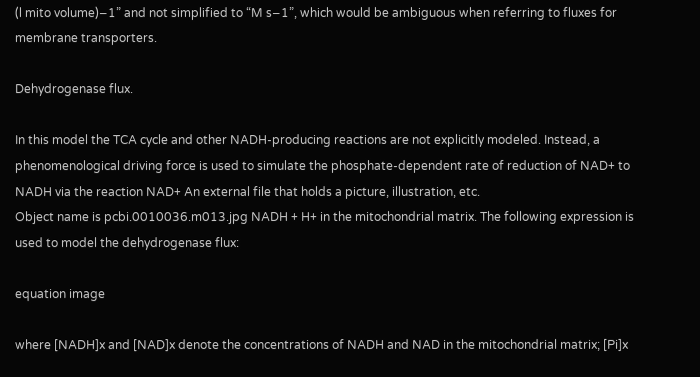(l mito volume)−1” and not simplified to “M s−1”, which would be ambiguous when referring to fluxes for membrane transporters.

Dehydrogenase flux.

In this model the TCA cycle and other NADH-producing reactions are not explicitly modeled. Instead, a phenomenological driving force is used to simulate the phosphate-dependent rate of reduction of NAD+ to NADH via the reaction NAD+ An external file that holds a picture, illustration, etc.
Object name is pcbi.0010036.m013.jpg NADH + H+ in the mitochondrial matrix. The following expression is used to model the dehydrogenase flux:

equation image

where [NADH]x and [NAD]x denote the concentrations of NADH and NAD in the mitochondrial matrix; [Pi]x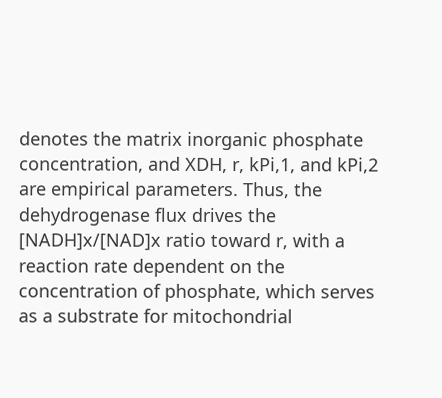denotes the matrix inorganic phosphate concentration, and XDH, r, kPi,1, and kPi,2 are empirical parameters. Thus, the dehydrogenase flux drives the [NADH]x/[NAD]x ratio toward r, with a reaction rate dependent on the concentration of phosphate, which serves as a substrate for mitochondrial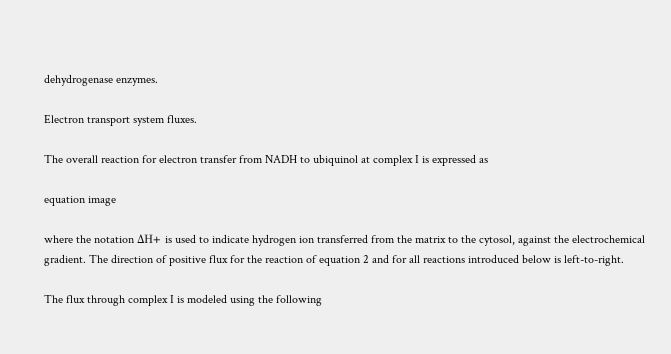dehydrogenase enzymes.

Electron transport system fluxes.

The overall reaction for electron transfer from NADH to ubiquinol at complex I is expressed as

equation image

where the notation ΔH+ is used to indicate hydrogen ion transferred from the matrix to the cytosol, against the electrochemical gradient. The direction of positive flux for the reaction of equation 2 and for all reactions introduced below is left-to-right.

The flux through complex I is modeled using the following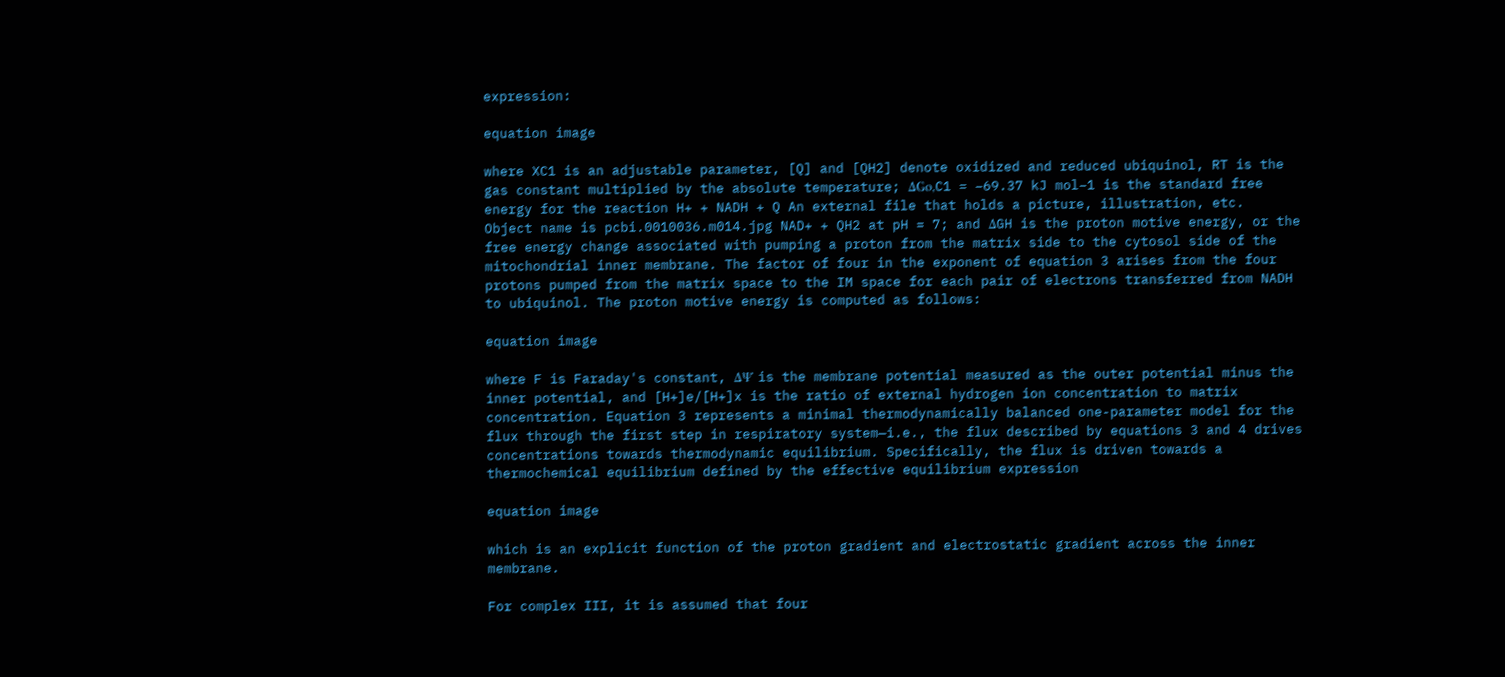expression:

equation image

where XC1 is an adjustable parameter, [Q] and [QH2] denote oxidized and reduced ubiquinol, RT is the gas constant multiplied by the absolute temperature; ΔGo,C1 = −69.37 kJ mol−1 is the standard free energy for the reaction H+ + NADH + Q An external file that holds a picture, illustration, etc.
Object name is pcbi.0010036.m014.jpg NAD+ + QH2 at pH = 7; and ΔGH is the proton motive energy, or the free energy change associated with pumping a proton from the matrix side to the cytosol side of the mitochondrial inner membrane. The factor of four in the exponent of equation 3 arises from the four protons pumped from the matrix space to the IM space for each pair of electrons transferred from NADH to ubiquinol. The proton motive energy is computed as follows:

equation image

where F is Faraday's constant, ΔΨ is the membrane potential measured as the outer potential minus the inner potential, and [H+]e/[H+]x is the ratio of external hydrogen ion concentration to matrix concentration. Equation 3 represents a minimal thermodynamically balanced one-parameter model for the flux through the first step in respiratory system—i.e., the flux described by equations 3 and 4 drives concentrations towards thermodynamic equilibrium. Specifically, the flux is driven towards a thermochemical equilibrium defined by the effective equilibrium expression

equation image

which is an explicit function of the proton gradient and electrostatic gradient across the inner membrane.

For complex III, it is assumed that four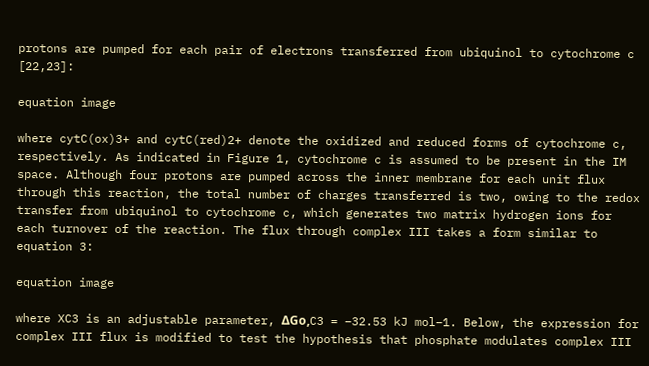protons are pumped for each pair of electrons transferred from ubiquinol to cytochrome c [22,23]:

equation image

where cytC(ox)3+ and cytC(red)2+ denote the oxidized and reduced forms of cytochrome c, respectively. As indicated in Figure 1, cytochrome c is assumed to be present in the IM space. Although four protons are pumped across the inner membrane for each unit flux through this reaction, the total number of charges transferred is two, owing to the redox transfer from ubiquinol to cytochrome c, which generates two matrix hydrogen ions for each turnover of the reaction. The flux through complex III takes a form similar to equation 3:

equation image

where XC3 is an adjustable parameter, ΔGo,C3 = −32.53 kJ mol−1. Below, the expression for complex III flux is modified to test the hypothesis that phosphate modulates complex III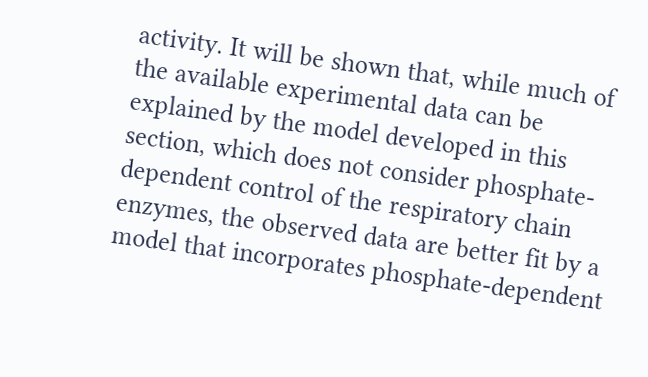activity. It will be shown that, while much of the available experimental data can be explained by the model developed in this section, which does not consider phosphate-dependent control of the respiratory chain enzymes, the observed data are better fit by a model that incorporates phosphate-dependent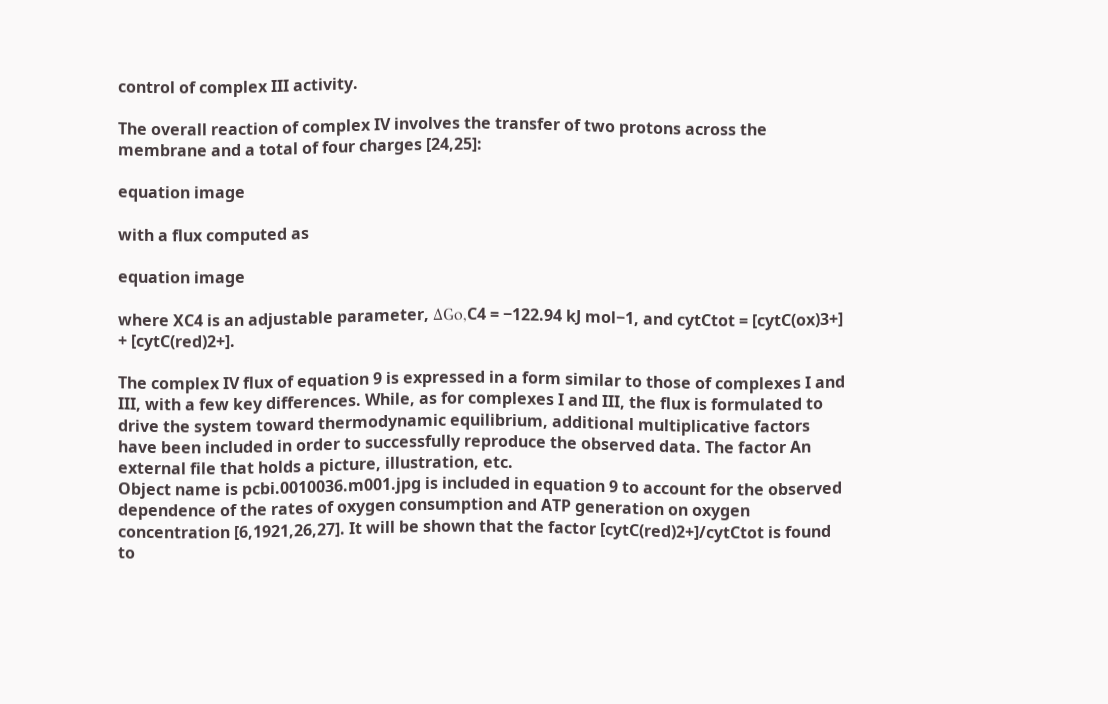control of complex III activity.

The overall reaction of complex IV involves the transfer of two protons across the membrane and a total of four charges [24,25]:

equation image

with a flux computed as

equation image

where XC4 is an adjustable parameter, ΔGo,C4 = −122.94 kJ mol−1, and cytCtot = [cytC(ox)3+] + [cytC(red)2+].

The complex IV flux of equation 9 is expressed in a form similar to those of complexes I and III, with a few key differences. While, as for complexes I and III, the flux is formulated to drive the system toward thermodynamic equilibrium, additional multiplicative factors have been included in order to successfully reproduce the observed data. The factor An external file that holds a picture, illustration, etc.
Object name is pcbi.0010036.m001.jpg is included in equation 9 to account for the observed dependence of the rates of oxygen consumption and ATP generation on oxygen concentration [6,1921,26,27]. It will be shown that the factor [cytC(red)2+]/cytCtot is found to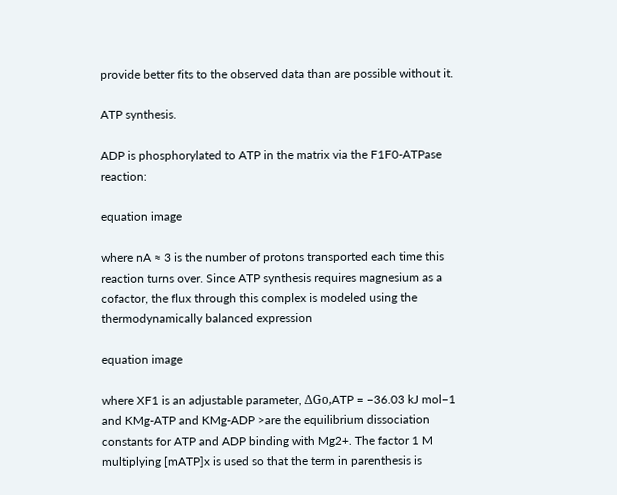provide better fits to the observed data than are possible without it.

ATP synthesis.

ADP is phosphorylated to ATP in the matrix via the F1F0-ATPase reaction:

equation image

where nA ≈ 3 is the number of protons transported each time this reaction turns over. Since ATP synthesis requires magnesium as a cofactor, the flux through this complex is modeled using the thermodynamically balanced expression

equation image

where XF1 is an adjustable parameter, ΔGo,ATP = −36.03 kJ mol−1 and KMg-ATP and KMg-ADP >are the equilibrium dissociation constants for ATP and ADP binding with Mg2+. The factor 1 M multiplying [mATP]x is used so that the term in parenthesis is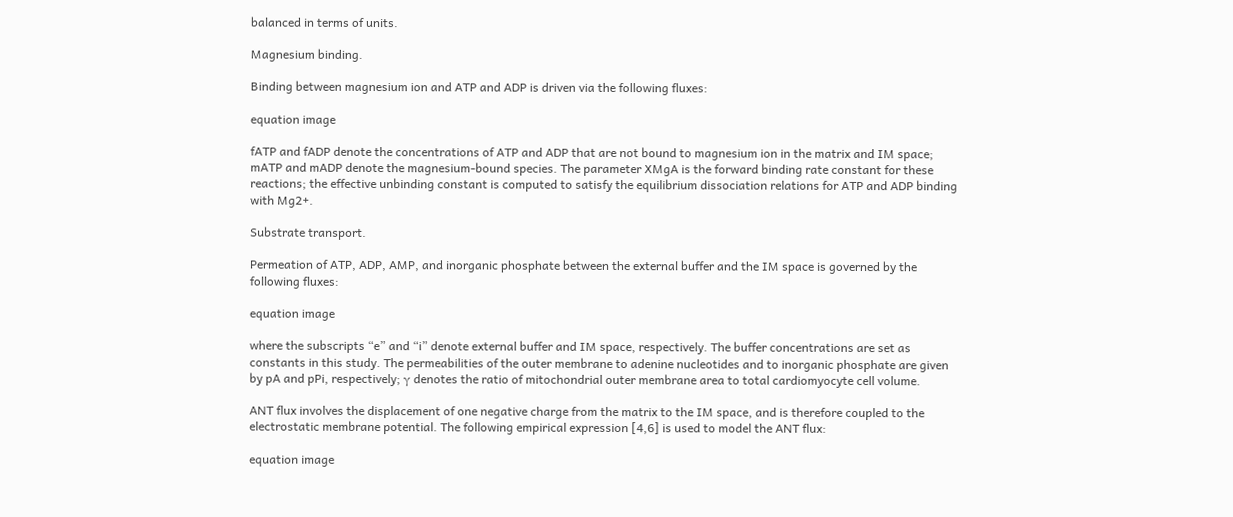balanced in terms of units.

Magnesium binding.

Binding between magnesium ion and ATP and ADP is driven via the following fluxes:

equation image

fATP and fADP denote the concentrations of ATP and ADP that are not bound to magnesium ion in the matrix and IM space; mATP and mADP denote the magnesium-bound species. The parameter XMgA is the forward binding rate constant for these reactions; the effective unbinding constant is computed to satisfy the equilibrium dissociation relations for ATP and ADP binding with Mg2+.

Substrate transport.

Permeation of ATP, ADP, AMP, and inorganic phosphate between the external buffer and the IM space is governed by the following fluxes:

equation image

where the subscripts “e” and “i” denote external buffer and IM space, respectively. The buffer concentrations are set as constants in this study. The permeabilities of the outer membrane to adenine nucleotides and to inorganic phosphate are given by pA and pPi, respectively; γ denotes the ratio of mitochondrial outer membrane area to total cardiomyocyte cell volume.

ANT flux involves the displacement of one negative charge from the matrix to the IM space, and is therefore coupled to the electrostatic membrane potential. The following empirical expression [4,6] is used to model the ANT flux:

equation image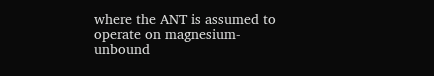where the ANT is assumed to operate on magnesium-unbound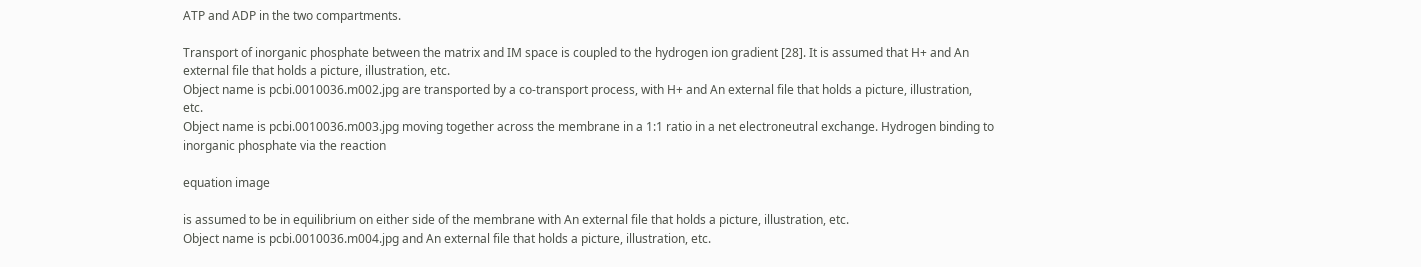ATP and ADP in the two compartments.

Transport of inorganic phosphate between the matrix and IM space is coupled to the hydrogen ion gradient [28]. It is assumed that H+ and An external file that holds a picture, illustration, etc.
Object name is pcbi.0010036.m002.jpg are transported by a co-transport process, with H+ and An external file that holds a picture, illustration, etc.
Object name is pcbi.0010036.m003.jpg moving together across the membrane in a 1:1 ratio in a net electroneutral exchange. Hydrogen binding to inorganic phosphate via the reaction

equation image

is assumed to be in equilibrium on either side of the membrane with An external file that holds a picture, illustration, etc.
Object name is pcbi.0010036.m004.jpg and An external file that holds a picture, illustration, etc.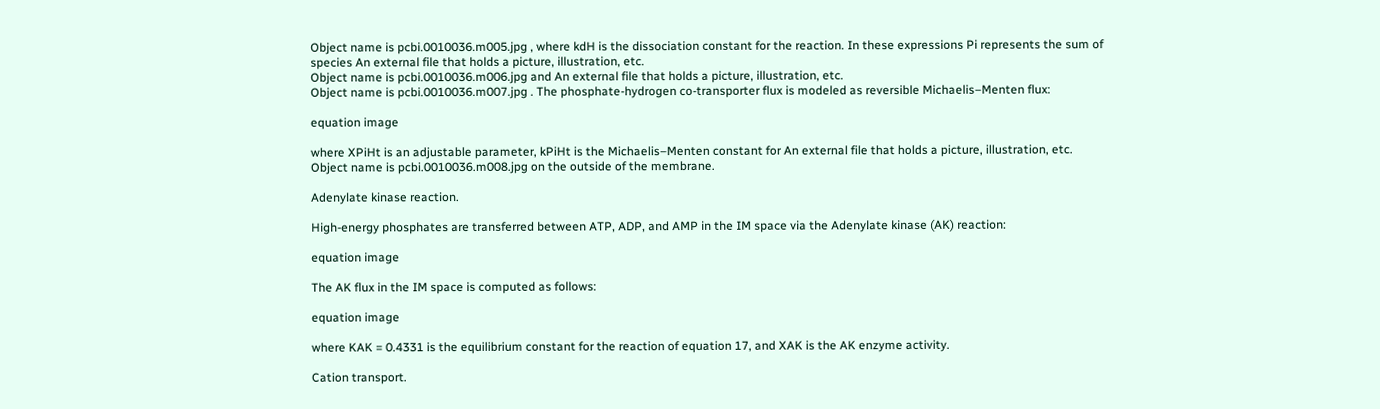Object name is pcbi.0010036.m005.jpg , where kdH is the dissociation constant for the reaction. In these expressions Pi represents the sum of species An external file that holds a picture, illustration, etc.
Object name is pcbi.0010036.m006.jpg and An external file that holds a picture, illustration, etc.
Object name is pcbi.0010036.m007.jpg . The phosphate-hydrogen co-transporter flux is modeled as reversible Michaelis–Menten flux:

equation image

where XPiHt is an adjustable parameter, kPiHt is the Michaelis–Menten constant for An external file that holds a picture, illustration, etc.
Object name is pcbi.0010036.m008.jpg on the outside of the membrane.

Adenylate kinase reaction.

High-energy phosphates are transferred between ATP, ADP, and AMP in the IM space via the Adenylate kinase (AK) reaction:

equation image

The AK flux in the IM space is computed as follows:

equation image

where KAK = 0.4331 is the equilibrium constant for the reaction of equation 17, and XAK is the AK enzyme activity.

Cation transport.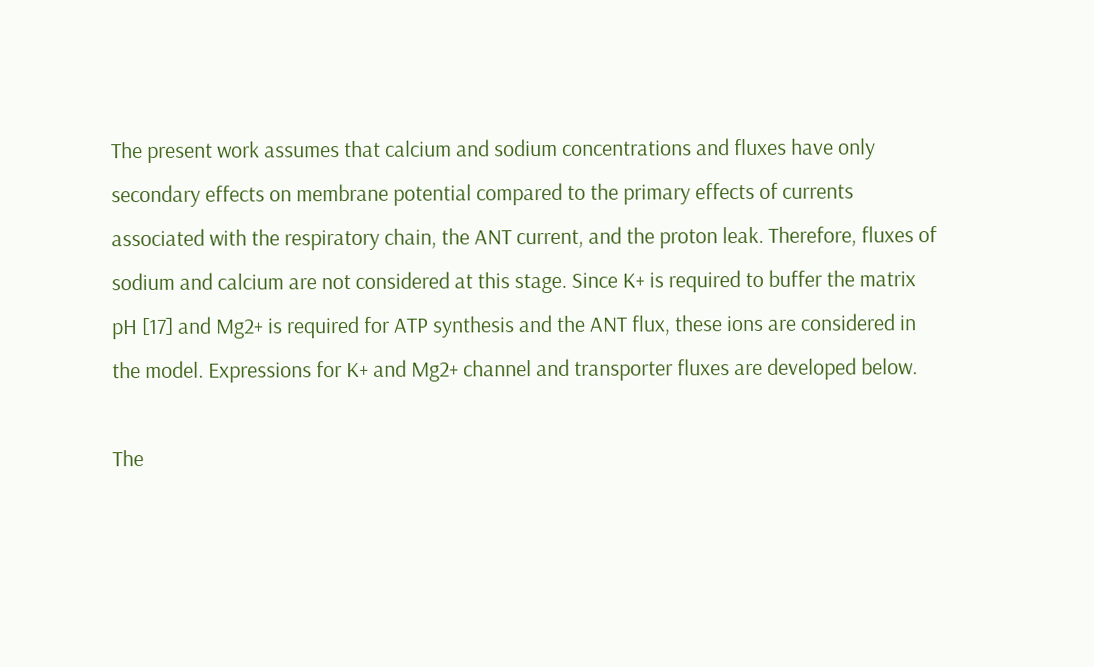The present work assumes that calcium and sodium concentrations and fluxes have only secondary effects on membrane potential compared to the primary effects of currents associated with the respiratory chain, the ANT current, and the proton leak. Therefore, fluxes of sodium and calcium are not considered at this stage. Since K+ is required to buffer the matrix pH [17] and Mg2+ is required for ATP synthesis and the ANT flux, these ions are considered in the model. Expressions for K+ and Mg2+ channel and transporter fluxes are developed below.

The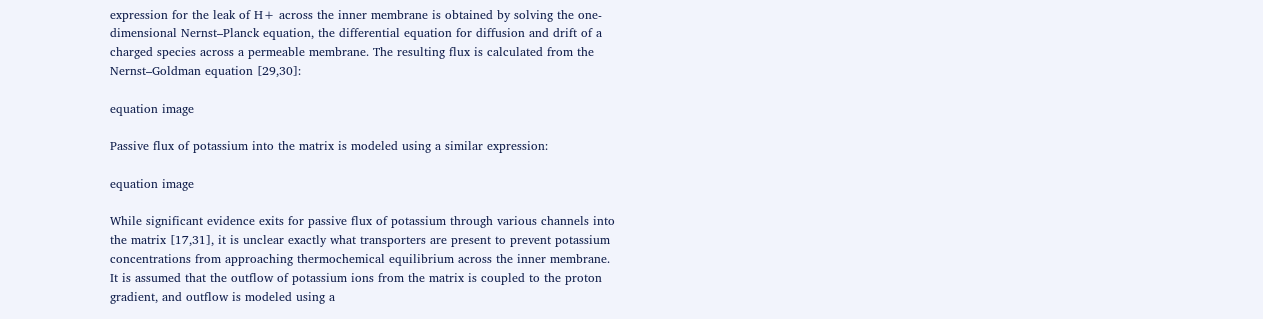expression for the leak of H+ across the inner membrane is obtained by solving the one-dimensional Nernst–Planck equation, the differential equation for diffusion and drift of a charged species across a permeable membrane. The resulting flux is calculated from the Nernst–Goldman equation [29,30]:

equation image

Passive flux of potassium into the matrix is modeled using a similar expression:

equation image

While significant evidence exits for passive flux of potassium through various channels into the matrix [17,31], it is unclear exactly what transporters are present to prevent potassium concentrations from approaching thermochemical equilibrium across the inner membrane. It is assumed that the outflow of potassium ions from the matrix is coupled to the proton gradient, and outflow is modeled using a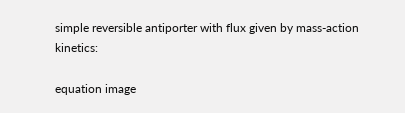simple reversible antiporter with flux given by mass-action kinetics:

equation image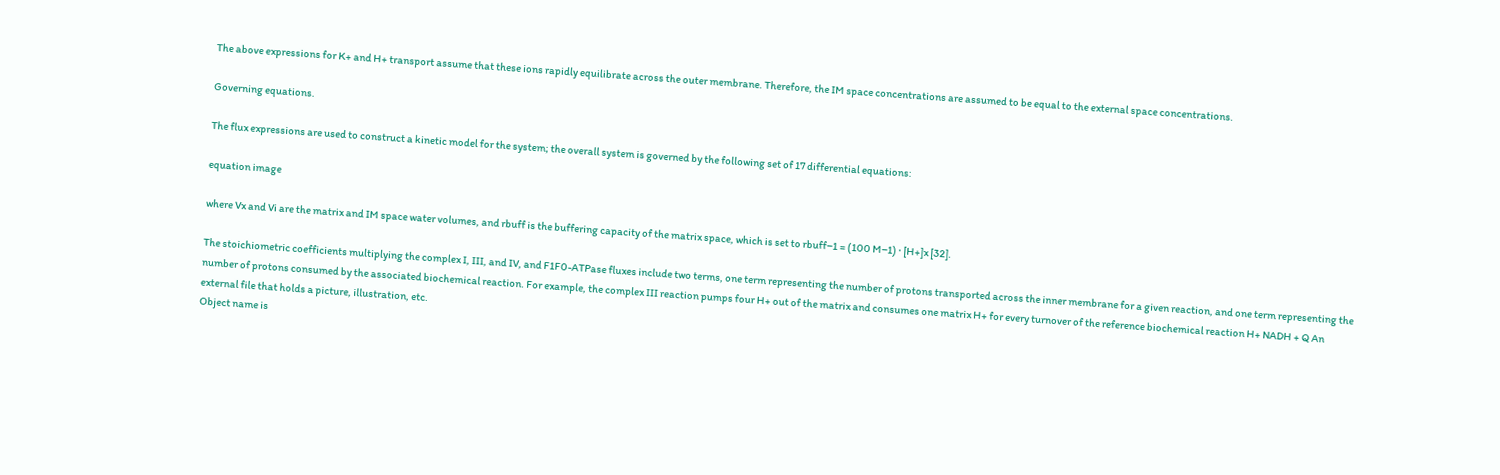The above expressions for K+ and H+ transport assume that these ions rapidly equilibrate across the outer membrane. Therefore, the IM space concentrations are assumed to be equal to the external space concentrations.

Governing equations.

The flux expressions are used to construct a kinetic model for the system; the overall system is governed by the following set of 17 differential equations:

equation image

where Vx and Vi are the matrix and IM space water volumes, and rbuff is the buffering capacity of the matrix space, which is set to rbuff−1 = (100 M−1) · [H+]x [32].

The stoichiometric coefficients multiplying the complex I, III, and IV, and F1F0-ATPase fluxes include two terms, one term representing the number of protons transported across the inner membrane for a given reaction, and one term representing the number of protons consumed by the associated biochemical reaction. For example, the complex III reaction pumps four H+ out of the matrix and consumes one matrix H+ for every turnover of the reference biochemical reaction H+ NADH + Q An external file that holds a picture, illustration, etc.
Object name is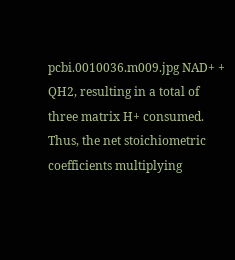pcbi.0010036.m009.jpg NAD+ + QH2, resulting in a total of three matrix H+ consumed. Thus, the net stoichiometric coefficients multiplying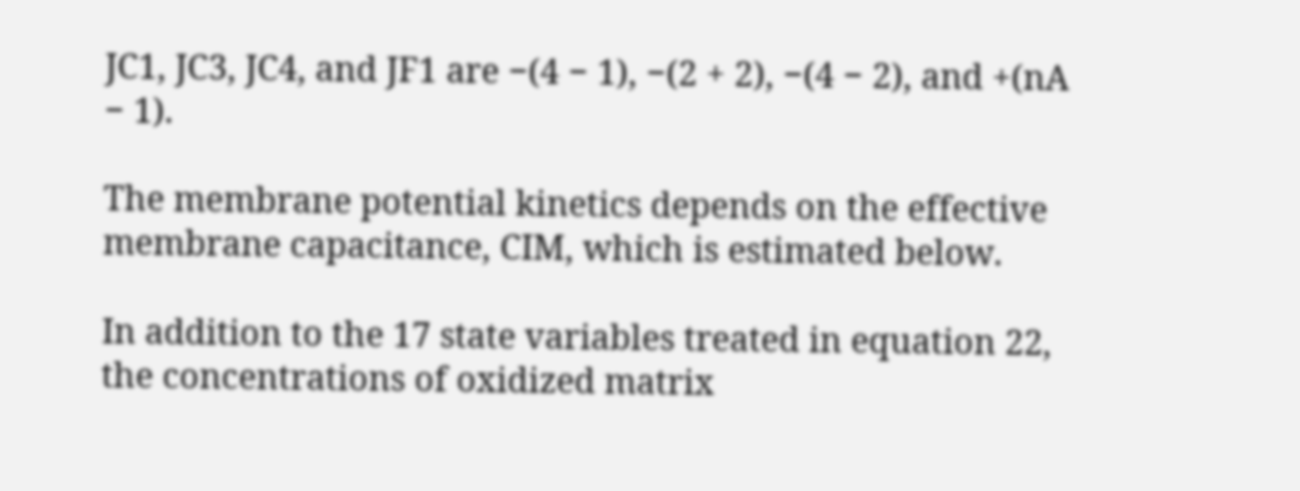JC1, JC3, JC4, and JF1 are −(4 − 1), −(2 + 2), −(4 − 2), and +(nA − 1).

The membrane potential kinetics depends on the effective membrane capacitance, CIM, which is estimated below.

In addition to the 17 state variables treated in equation 22, the concentrations of oxidized matrix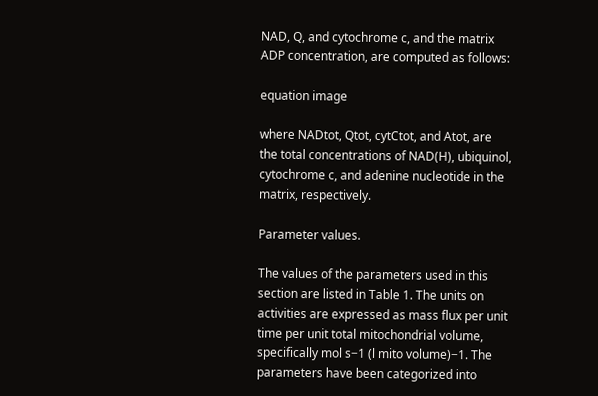NAD, Q, and cytochrome c, and the matrix ADP concentration, are computed as follows:

equation image

where NADtot, Qtot, cytCtot, and Atot, are the total concentrations of NAD(H), ubiquinol, cytochrome c, and adenine nucleotide in the matrix, respectively.

Parameter values.

The values of the parameters used in this section are listed in Table 1. The units on activities are expressed as mass flux per unit time per unit total mitochondrial volume, specifically mol s−1 (l mito volume)−1. The parameters have been categorized into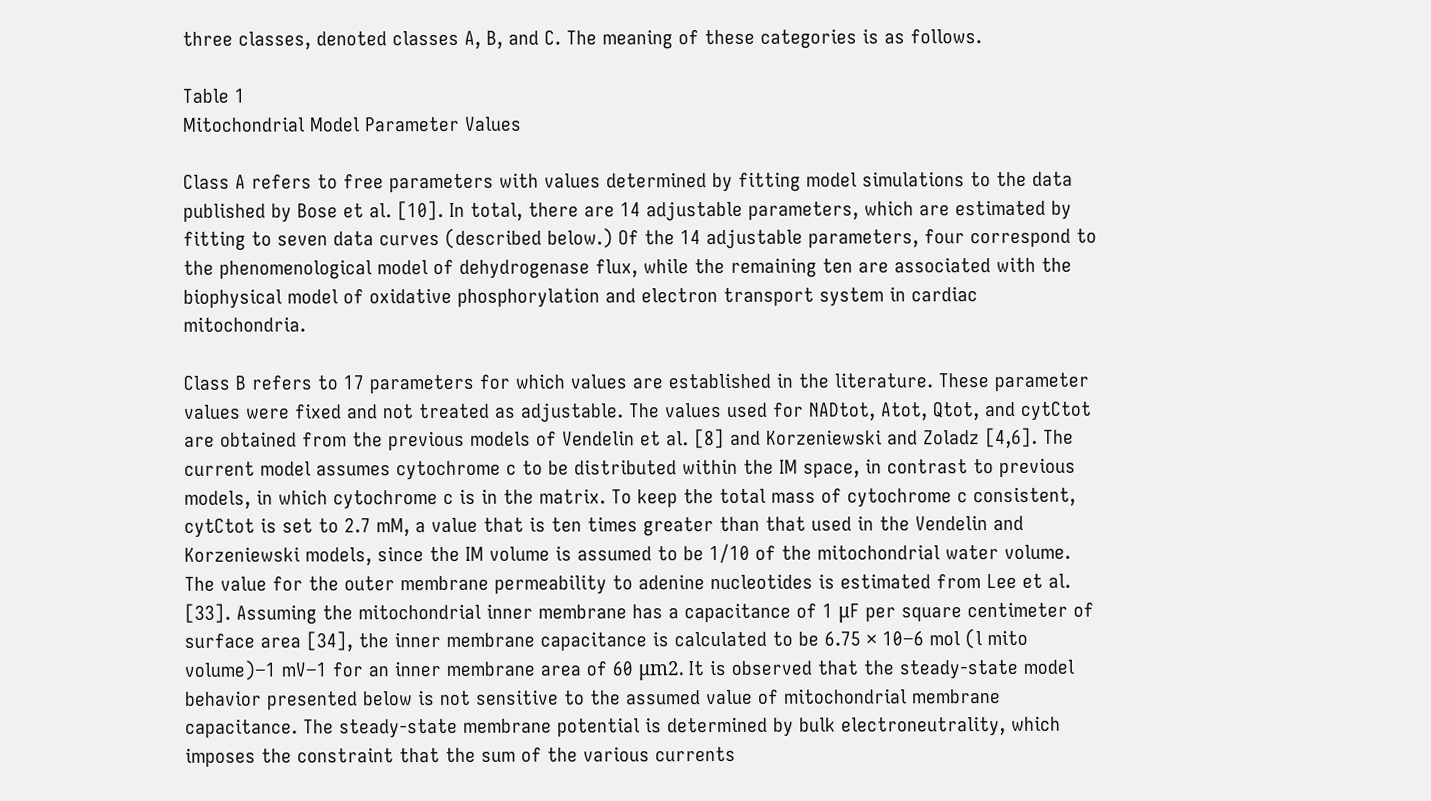three classes, denoted classes A, B, and C. The meaning of these categories is as follows.

Table 1
Mitochondrial Model Parameter Values

Class A refers to free parameters with values determined by fitting model simulations to the data published by Bose et al. [10]. In total, there are 14 adjustable parameters, which are estimated by fitting to seven data curves (described below.) Of the 14 adjustable parameters, four correspond to the phenomenological model of dehydrogenase flux, while the remaining ten are associated with the biophysical model of oxidative phosphorylation and electron transport system in cardiac mitochondria.

Class B refers to 17 parameters for which values are established in the literature. These parameter values were fixed and not treated as adjustable. The values used for NADtot, Atot, Qtot, and cytCtot are obtained from the previous models of Vendelin et al. [8] and Korzeniewski and Zoladz [4,6]. The current model assumes cytochrome c to be distributed within the IM space, in contrast to previous models, in which cytochrome c is in the matrix. To keep the total mass of cytochrome c consistent, cytCtot is set to 2.7 mM, a value that is ten times greater than that used in the Vendelin and Korzeniewski models, since the IM volume is assumed to be 1/10 of the mitochondrial water volume. The value for the outer membrane permeability to adenine nucleotides is estimated from Lee et al. [33]. Assuming the mitochondrial inner membrane has a capacitance of 1 μF per square centimeter of surface area [34], the inner membrane capacitance is calculated to be 6.75 × 10−6 mol (l mito volume)−1 mV−1 for an inner membrane area of 60 μm2. It is observed that the steady-state model behavior presented below is not sensitive to the assumed value of mitochondrial membrane capacitance. The steady-state membrane potential is determined by bulk electroneutrality, which imposes the constraint that the sum of the various currents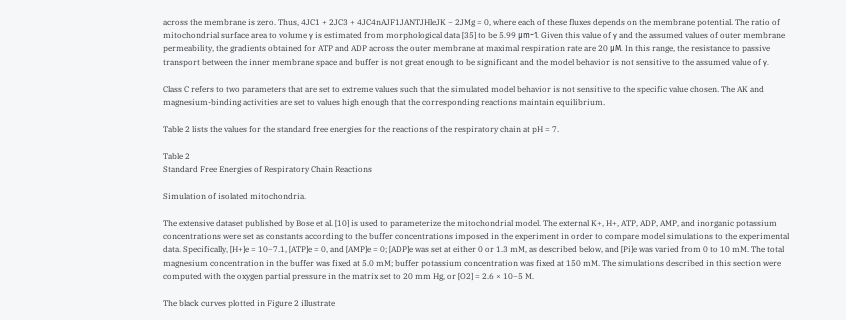across the membrane is zero. Thus, 4JC1 + 2JC3 + 4JC4nAJF1JANTJHleJK − 2JMg = 0, where each of these fluxes depends on the membrane potential. The ratio of mitochondrial surface area to volume γ is estimated from morphological data [35] to be 5.99 μm−1. Given this value of γ and the assumed values of outer membrane permeability, the gradients obtained for ATP and ADP across the outer membrane at maximal respiration rate are 20 μM. In this range, the resistance to passive transport between the inner membrane space and buffer is not great enough to be significant and the model behavior is not sensitive to the assumed value of γ.

Class C refers to two parameters that are set to extreme values such that the simulated model behavior is not sensitive to the specific value chosen. The AK and magnesium-binding activities are set to values high enough that the corresponding reactions maintain equilibrium.

Table 2 lists the values for the standard free energies for the reactions of the respiratory chain at pH = 7.

Table 2
Standard Free Energies of Respiratory Chain Reactions

Simulation of isolated mitochondria.

The extensive dataset published by Bose et al. [10] is used to parameterize the mitochondrial model. The external K+, H+, ATP, ADP, AMP, and inorganic potassium concentrations were set as constants according to the buffer concentrations imposed in the experiment in order to compare model simulations to the experimental data. Specifically, [H+]e = 10−7.1, [ATP]e = 0, and [AMP]e = 0; [ADP]e was set at either 0 or 1.3 mM, as described below, and [Pi]e was varied from 0 to 10 mM. The total magnesium concentration in the buffer was fixed at 5.0 mM; buffer potassium concentration was fixed at 150 mM. The simulations described in this section were computed with the oxygen partial pressure in the matrix set to 20 mm Hg, or [O2] = 2.6 × 10−5 M.

The black curves plotted in Figure 2 illustrate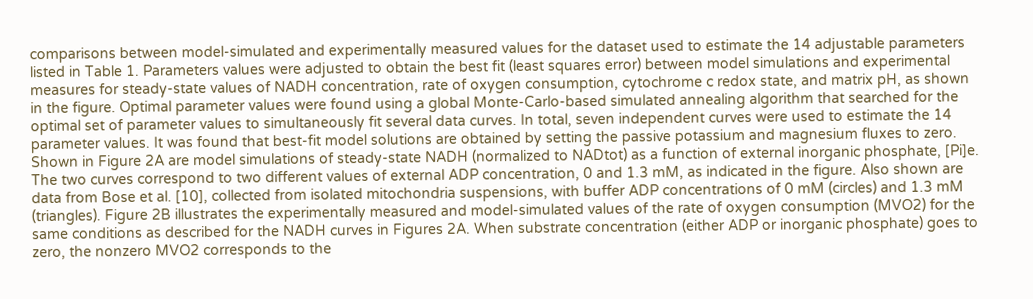comparisons between model-simulated and experimentally measured values for the dataset used to estimate the 14 adjustable parameters listed in Table 1. Parameters values were adjusted to obtain the best fit (least squares error) between model simulations and experimental measures for steady-state values of NADH concentration, rate of oxygen consumption, cytochrome c redox state, and matrix pH, as shown in the figure. Optimal parameter values were found using a global Monte-Carlo-based simulated annealing algorithm that searched for the optimal set of parameter values to simultaneously fit several data curves. In total, seven independent curves were used to estimate the 14 parameter values. It was found that best-fit model solutions are obtained by setting the passive potassium and magnesium fluxes to zero. Shown in Figure 2A are model simulations of steady-state NADH (normalized to NADtot) as a function of external inorganic phosphate, [Pi]e. The two curves correspond to two different values of external ADP concentration, 0 and 1.3 mM, as indicated in the figure. Also shown are data from Bose et al. [10], collected from isolated mitochondria suspensions, with buffer ADP concentrations of 0 mM (circles) and 1.3 mM (triangles). Figure 2B illustrates the experimentally measured and model-simulated values of the rate of oxygen consumption (MVO2) for the same conditions as described for the NADH curves in Figures 2A. When substrate concentration (either ADP or inorganic phosphate) goes to zero, the nonzero MVO2 corresponds to the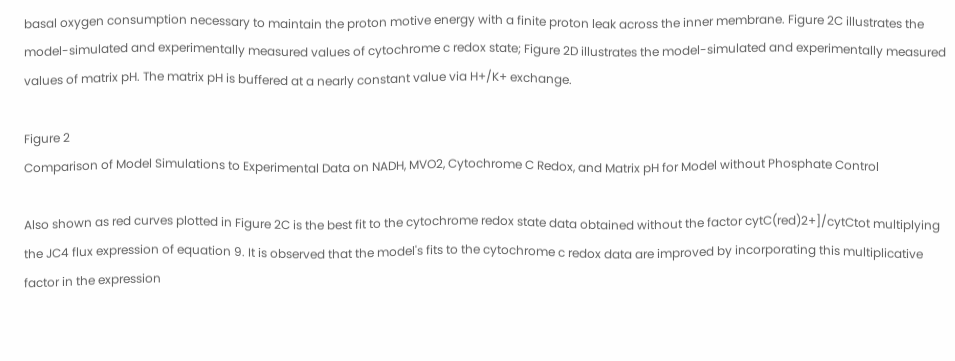basal oxygen consumption necessary to maintain the proton motive energy with a finite proton leak across the inner membrane. Figure 2C illustrates the model-simulated and experimentally measured values of cytochrome c redox state; Figure 2D illustrates the model-simulated and experimentally measured values of matrix pH. The matrix pH is buffered at a nearly constant value via H+/K+ exchange.

Figure 2
Comparison of Model Simulations to Experimental Data on NADH, MVO2, Cytochrome C Redox, and Matrix pH for Model without Phosphate Control

Also shown as red curves plotted in Figure 2C is the best fit to the cytochrome redox state data obtained without the factor cytC(red)2+]/cytCtot multiplying the JC4 flux expression of equation 9. It is observed that the model's fits to the cytochrome c redox data are improved by incorporating this multiplicative factor in the expression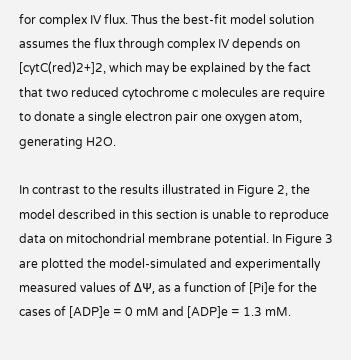for complex IV flux. Thus the best-fit model solution assumes the flux through complex IV depends on [cytC(red)2+]2, which may be explained by the fact that two reduced cytochrome c molecules are require to donate a single electron pair one oxygen atom, generating H2O.

In contrast to the results illustrated in Figure 2, the model described in this section is unable to reproduce data on mitochondrial membrane potential. In Figure 3 are plotted the model-simulated and experimentally measured values of ΔΨ, as a function of [Pi]e for the cases of [ADP]e = 0 mM and [ADP]e = 1.3 mM.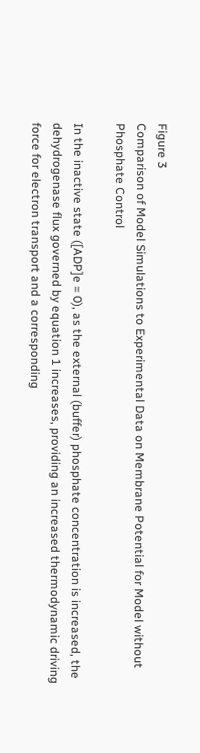Figure 3
Comparison of Model Simulations to Experimental Data on Membrane Potential for Model without Phosphate Control

In the inactive state ([ADP]e = 0), as the external (buffer) phosphate concentration is increased, the dehydrogenase flux governed by equation 1 increases, providing an increased thermodynamic driving force for electron transport and a corresponding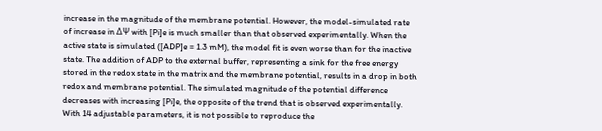increase in the magnitude of the membrane potential. However, the model-simulated rate of increase in ΔΨ with [Pi]e is much smaller than that observed experimentally. When the active state is simulated ([ADP]e = 1.3 mM), the model fit is even worse than for the inactive state. The addition of ADP to the external buffer, representing a sink for the free energy stored in the redox state in the matrix and the membrane potential, results in a drop in both redox and membrane potential. The simulated magnitude of the potential difference decreases with increasing [Pi]e, the opposite of the trend that is observed experimentally. With 14 adjustable parameters, it is not possible to reproduce the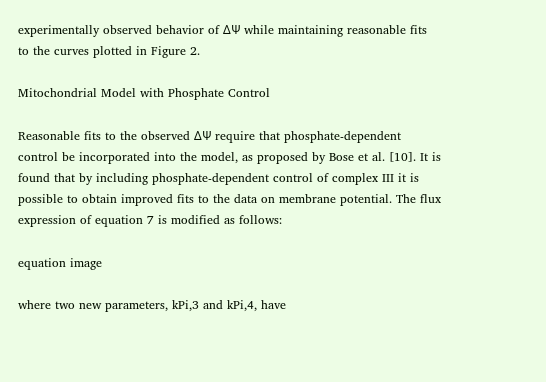experimentally observed behavior of ΔΨ while maintaining reasonable fits to the curves plotted in Figure 2.

Mitochondrial Model with Phosphate Control

Reasonable fits to the observed ΔΨ require that phosphate-dependent control be incorporated into the model, as proposed by Bose et al. [10]. It is found that by including phosphate-dependent control of complex III it is possible to obtain improved fits to the data on membrane potential. The flux expression of equation 7 is modified as follows:

equation image

where two new parameters, kPi,3 and kPi,4, have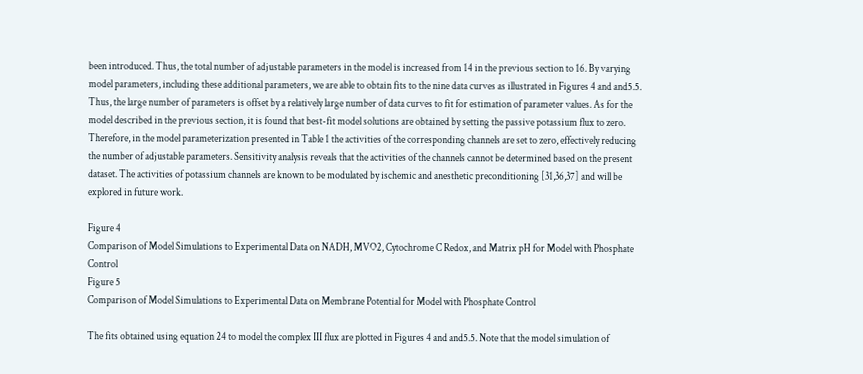been introduced. Thus, the total number of adjustable parameters in the model is increased from 14 in the previous section to 16. By varying model parameters, including these additional parameters, we are able to obtain fits to the nine data curves as illustrated in Figures 4 and and5.5. Thus, the large number of parameters is offset by a relatively large number of data curves to fit for estimation of parameter values. As for the model described in the previous section, it is found that best-fit model solutions are obtained by setting the passive potassium flux to zero. Therefore, in the model parameterization presented in Table 1 the activities of the corresponding channels are set to zero, effectively reducing the number of adjustable parameters. Sensitivity analysis reveals that the activities of the channels cannot be determined based on the present dataset. The activities of potassium channels are known to be modulated by ischemic and anesthetic preconditioning [31,36,37] and will be explored in future work.

Figure 4
Comparison of Model Simulations to Experimental Data on NADH, MVO2, Cytochrome C Redox, and Matrix pH for Model with Phosphate Control
Figure 5
Comparison of Model Simulations to Experimental Data on Membrane Potential for Model with Phosphate Control

The fits obtained using equation 24 to model the complex III flux are plotted in Figures 4 and and5.5. Note that the model simulation of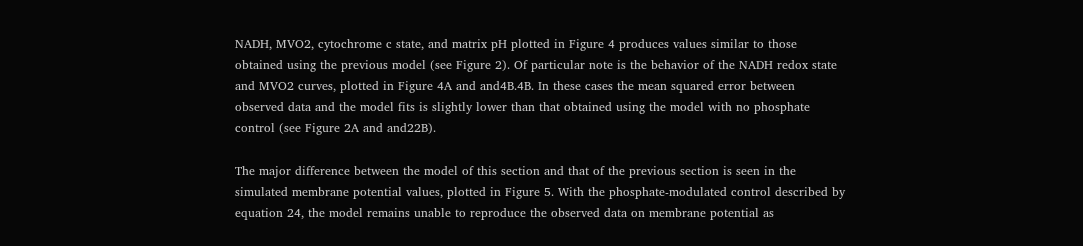NADH, MVO2, cytochrome c state, and matrix pH plotted in Figure 4 produces values similar to those obtained using the previous model (see Figure 2). Of particular note is the behavior of the NADH redox state and MVO2 curves, plotted in Figure 4A and and4B.4B. In these cases the mean squared error between observed data and the model fits is slightly lower than that obtained using the model with no phosphate control (see Figure 2A and and22B).

The major difference between the model of this section and that of the previous section is seen in the simulated membrane potential values, plotted in Figure 5. With the phosphate-modulated control described by equation 24, the model remains unable to reproduce the observed data on membrane potential as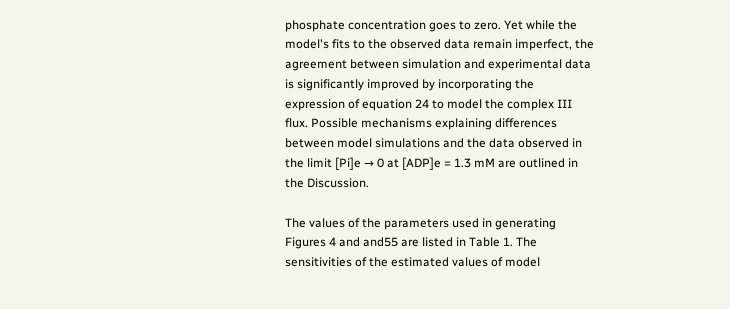phosphate concentration goes to zero. Yet while the model's fits to the observed data remain imperfect, the agreement between simulation and experimental data is significantly improved by incorporating the expression of equation 24 to model the complex III flux. Possible mechanisms explaining differences between model simulations and the data observed in the limit [Pi]e → 0 at [ADP]e = 1.3 mM are outlined in the Discussion.

The values of the parameters used in generating Figures 4 and and55 are listed in Table 1. The sensitivities of the estimated values of model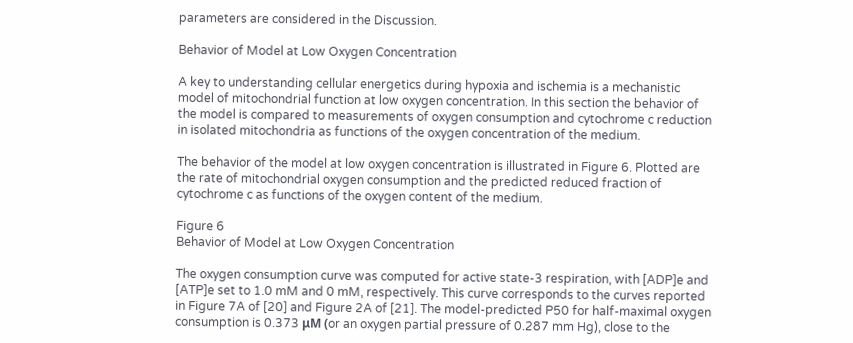parameters are considered in the Discussion.

Behavior of Model at Low Oxygen Concentration

A key to understanding cellular energetics during hypoxia and ischemia is a mechanistic model of mitochondrial function at low oxygen concentration. In this section the behavior of the model is compared to measurements of oxygen consumption and cytochrome c reduction in isolated mitochondria as functions of the oxygen concentration of the medium.

The behavior of the model at low oxygen concentration is illustrated in Figure 6. Plotted are the rate of mitochondrial oxygen consumption and the predicted reduced fraction of cytochrome c as functions of the oxygen content of the medium.

Figure 6
Behavior of Model at Low Oxygen Concentration

The oxygen consumption curve was computed for active state-3 respiration, with [ADP]e and [ATP]e set to 1.0 mM and 0 mM, respectively. This curve corresponds to the curves reported in Figure 7A of [20] and Figure 2A of [21]. The model-predicted P50 for half-maximal oxygen consumption is 0.373 μM (or an oxygen partial pressure of 0.287 mm Hg), close to the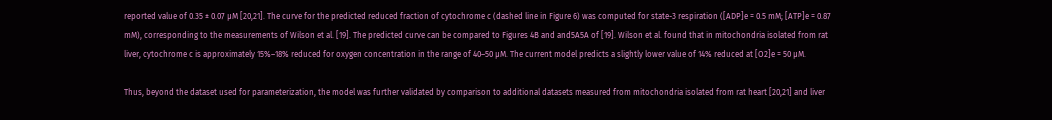reported value of 0.35 ± 0.07 μM [20,21]. The curve for the predicted reduced fraction of cytochrome c (dashed line in Figure 6) was computed for state-3 respiration ([ADP]e = 0.5 mM; [ATP]e = 0.87 mM), corresponding to the measurements of Wilson et al. [19]. The predicted curve can be compared to Figures 4B and and5A5A of [19]. Wilson et al. found that in mitochondria isolated from rat liver, cytochrome c is approximately 15%–18% reduced for oxygen concentration in the range of 40–50 μM. The current model predicts a slightly lower value of 14% reduced at [O2]e = 50 μM.

Thus, beyond the dataset used for parameterization, the model was further validated by comparison to additional datasets measured from mitochondria isolated from rat heart [20,21] and liver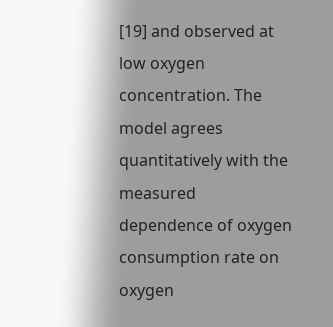[19] and observed at low oxygen concentration. The model agrees quantitatively with the measured dependence of oxygen consumption rate on oxygen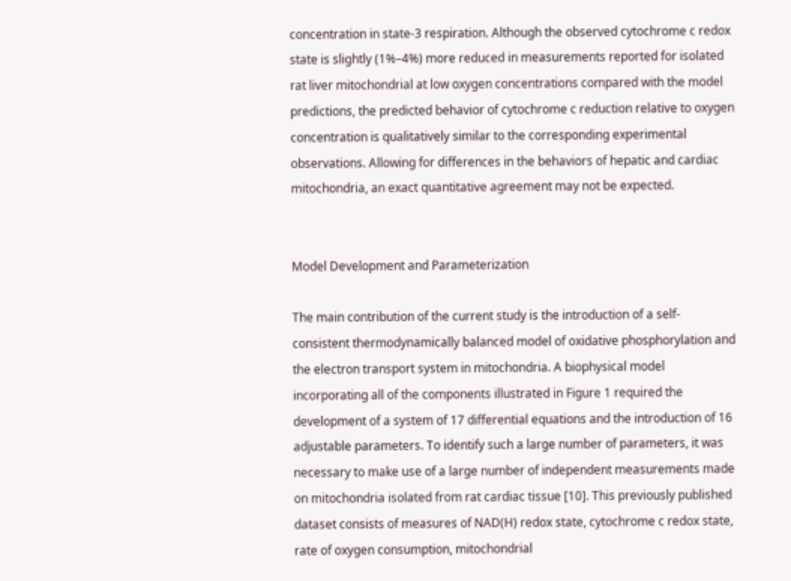concentration in state-3 respiration. Although the observed cytochrome c redox state is slightly (1%–4%) more reduced in measurements reported for isolated rat liver mitochondrial at low oxygen concentrations compared with the model predictions, the predicted behavior of cytochrome c reduction relative to oxygen concentration is qualitatively similar to the corresponding experimental observations. Allowing for differences in the behaviors of hepatic and cardiac mitochondria, an exact quantitative agreement may not be expected.


Model Development and Parameterization

The main contribution of the current study is the introduction of a self-consistent thermodynamically balanced model of oxidative phosphorylation and the electron transport system in mitochondria. A biophysical model incorporating all of the components illustrated in Figure 1 required the development of a system of 17 differential equations and the introduction of 16 adjustable parameters. To identify such a large number of parameters, it was necessary to make use of a large number of independent measurements made on mitochondria isolated from rat cardiac tissue [10]. This previously published dataset consists of measures of NAD(H) redox state, cytochrome c redox state, rate of oxygen consumption, mitochondrial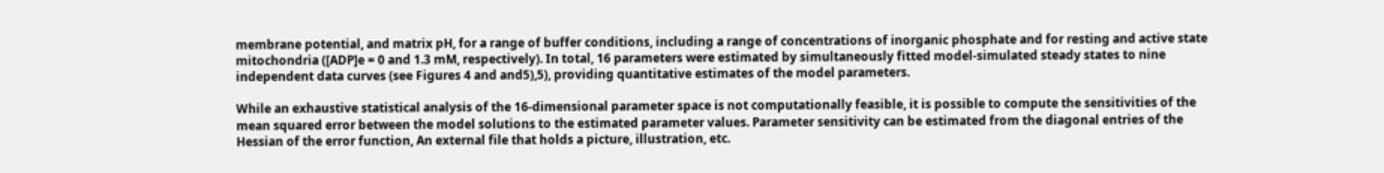membrane potential, and matrix pH, for a range of buffer conditions, including a range of concentrations of inorganic phosphate and for resting and active state mitochondria ([ADP]e = 0 and 1.3 mM, respectively). In total, 16 parameters were estimated by simultaneously fitted model-simulated steady states to nine independent data curves (see Figures 4 and and5),5), providing quantitative estimates of the model parameters.

While an exhaustive statistical analysis of the 16-dimensional parameter space is not computationally feasible, it is possible to compute the sensitivities of the mean squared error between the model solutions to the estimated parameter values. Parameter sensitivity can be estimated from the diagonal entries of the Hessian of the error function, An external file that holds a picture, illustration, etc.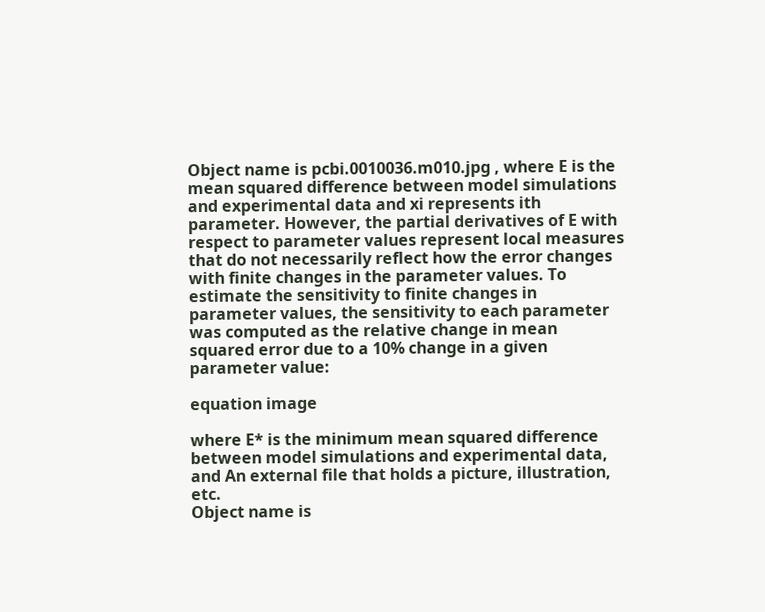Object name is pcbi.0010036.m010.jpg , where E is the mean squared difference between model simulations and experimental data and xi represents ith parameter. However, the partial derivatives of E with respect to parameter values represent local measures that do not necessarily reflect how the error changes with finite changes in the parameter values. To estimate the sensitivity to finite changes in parameter values, the sensitivity to each parameter was computed as the relative change in mean squared error due to a 10% change in a given parameter value:

equation image

where E* is the minimum mean squared difference between model simulations and experimental data, and An external file that holds a picture, illustration, etc.
Object name is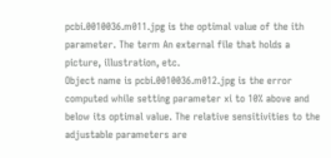pcbi.0010036.m011.jpg is the optimal value of the ith parameter. The term An external file that holds a picture, illustration, etc.
Object name is pcbi.0010036.m012.jpg is the error computed while setting parameter xi to 10% above and below its optimal value. The relative sensitivities to the adjustable parameters are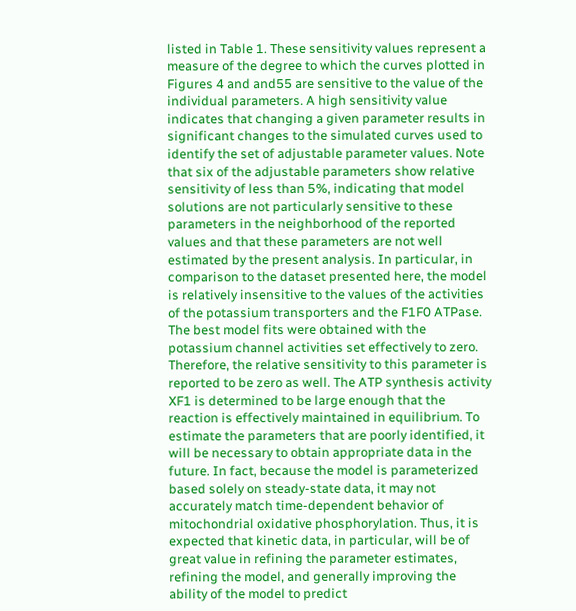listed in Table 1. These sensitivity values represent a measure of the degree to which the curves plotted in Figures 4 and and55 are sensitive to the value of the individual parameters. A high sensitivity value indicates that changing a given parameter results in significant changes to the simulated curves used to identify the set of adjustable parameter values. Note that six of the adjustable parameters show relative sensitivity of less than 5%, indicating that model solutions are not particularly sensitive to these parameters in the neighborhood of the reported values and that these parameters are not well estimated by the present analysis. In particular, in comparison to the dataset presented here, the model is relatively insensitive to the values of the activities of the potassium transporters and the F1F0 ATPase. The best model fits were obtained with the potassium channel activities set effectively to zero. Therefore, the relative sensitivity to this parameter is reported to be zero as well. The ATP synthesis activity XF1 is determined to be large enough that the reaction is effectively maintained in equilibrium. To estimate the parameters that are poorly identified, it will be necessary to obtain appropriate data in the future. In fact, because the model is parameterized based solely on steady-state data, it may not accurately match time-dependent behavior of mitochondrial oxidative phosphorylation. Thus, it is expected that kinetic data, in particular, will be of great value in refining the parameter estimates, refining the model, and generally improving the ability of the model to predict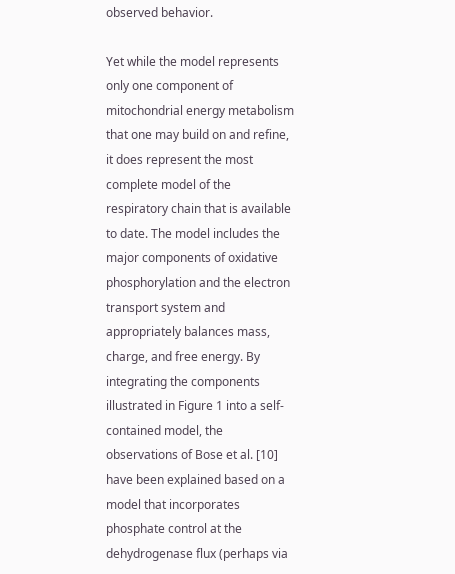observed behavior.

Yet while the model represents only one component of mitochondrial energy metabolism that one may build on and refine, it does represent the most complete model of the respiratory chain that is available to date. The model includes the major components of oxidative phosphorylation and the electron transport system and appropriately balances mass, charge, and free energy. By integrating the components illustrated in Figure 1 into a self-contained model, the observations of Bose et al. [10] have been explained based on a model that incorporates phosphate control at the dehydrogenase flux (perhaps via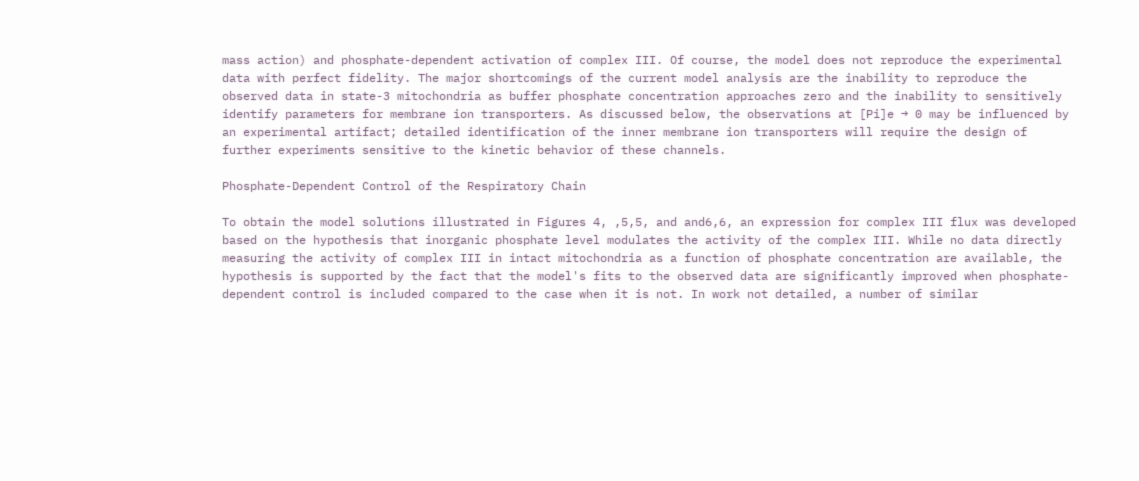mass action) and phosphate-dependent activation of complex III. Of course, the model does not reproduce the experimental data with perfect fidelity. The major shortcomings of the current model analysis are the inability to reproduce the observed data in state-3 mitochondria as buffer phosphate concentration approaches zero and the inability to sensitively identify parameters for membrane ion transporters. As discussed below, the observations at [Pi]e → 0 may be influenced by an experimental artifact; detailed identification of the inner membrane ion transporters will require the design of further experiments sensitive to the kinetic behavior of these channels.

Phosphate-Dependent Control of the Respiratory Chain

To obtain the model solutions illustrated in Figures 4, ,5,5, and and6,6, an expression for complex III flux was developed based on the hypothesis that inorganic phosphate level modulates the activity of the complex III. While no data directly measuring the activity of complex III in intact mitochondria as a function of phosphate concentration are available, the hypothesis is supported by the fact that the model's fits to the observed data are significantly improved when phosphate-dependent control is included compared to the case when it is not. In work not detailed, a number of similar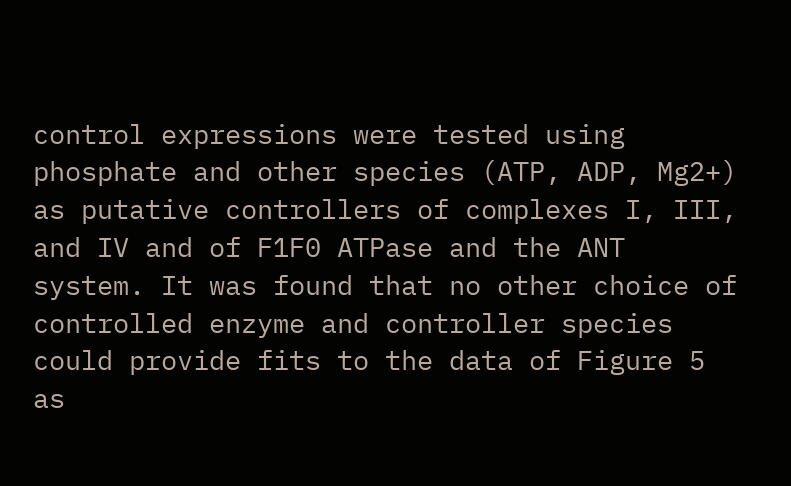control expressions were tested using phosphate and other species (ATP, ADP, Mg2+) as putative controllers of complexes I, III, and IV and of F1F0 ATPase and the ANT system. It was found that no other choice of controlled enzyme and controller species could provide fits to the data of Figure 5 as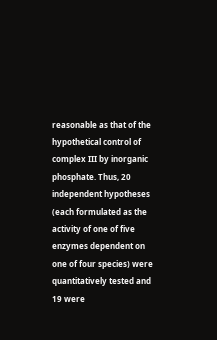reasonable as that of the hypothetical control of complex III by inorganic phosphate. Thus, 20 independent hypotheses (each formulated as the activity of one of five enzymes dependent on one of four species) were quantitatively tested and 19 were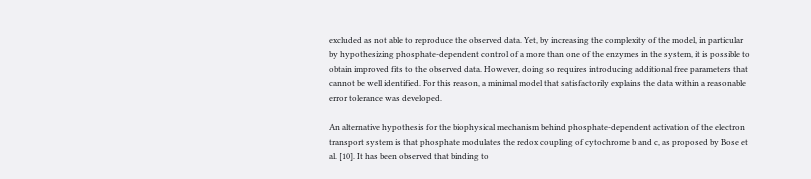excluded as not able to reproduce the observed data. Yet, by increasing the complexity of the model, in particular by hypothesizing phosphate-dependent control of a more than one of the enzymes in the system, it is possible to obtain improved fits to the observed data. However, doing so requires introducing additional free parameters that cannot be well identified. For this reason, a minimal model that satisfactorily explains the data within a reasonable error tolerance was developed.

An alternative hypothesis for the biophysical mechanism behind phosphate-dependent activation of the electron transport system is that phosphate modulates the redox coupling of cytochrome b and c, as proposed by Bose et al. [10]. It has been observed that binding to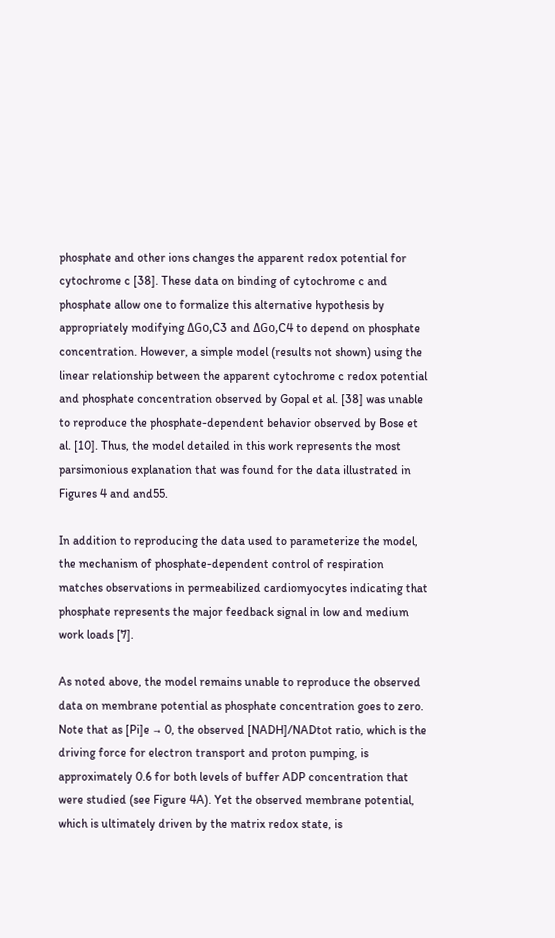phosphate and other ions changes the apparent redox potential for cytochrome c [38]. These data on binding of cytochrome c and phosphate allow one to formalize this alternative hypothesis by appropriately modifying ΔGo,C3 and ΔGo,C4 to depend on phosphate concentration. However, a simple model (results not shown) using the linear relationship between the apparent cytochrome c redox potential and phosphate concentration observed by Gopal et al. [38] was unable to reproduce the phosphate-dependent behavior observed by Bose et al. [10]. Thus, the model detailed in this work represents the most parsimonious explanation that was found for the data illustrated in Figures 4 and and55.

In addition to reproducing the data used to parameterize the model, the mechanism of phosphate-dependent control of respiration matches observations in permeabilized cardiomyocytes indicating that phosphate represents the major feedback signal in low and medium work loads [7].

As noted above, the model remains unable to reproduce the observed data on membrane potential as phosphate concentration goes to zero. Note that as [Pi]e → 0, the observed [NADH]/NADtot ratio, which is the driving force for electron transport and proton pumping, is approximately 0.6 for both levels of buffer ADP concentration that were studied (see Figure 4A). Yet the observed membrane potential, which is ultimately driven by the matrix redox state, is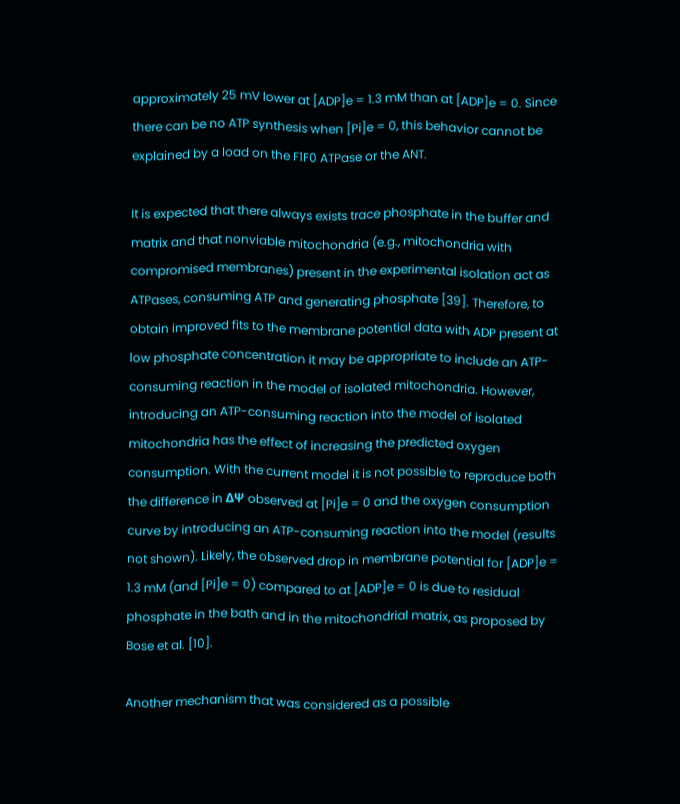approximately 25 mV lower at [ADP]e = 1.3 mM than at [ADP]e = 0. Since there can be no ATP synthesis when [Pi]e = 0, this behavior cannot be explained by a load on the F1F0 ATPase or the ANT.

It is expected that there always exists trace phosphate in the buffer and matrix and that nonviable mitochondria (e.g., mitochondria with compromised membranes) present in the experimental isolation act as ATPases, consuming ATP and generating phosphate [39]. Therefore, to obtain improved fits to the membrane potential data with ADP present at low phosphate concentration it may be appropriate to include an ATP-consuming reaction in the model of isolated mitochondria. However, introducing an ATP-consuming reaction into the model of isolated mitochondria has the effect of increasing the predicted oxygen consumption. With the current model it is not possible to reproduce both the difference in ΔΨ observed at [Pi]e = 0 and the oxygen consumption curve by introducing an ATP-consuming reaction into the model (results not shown). Likely, the observed drop in membrane potential for [ADP]e = 1.3 mM (and [Pi]e = 0) compared to at [ADP]e = 0 is due to residual phosphate in the bath and in the mitochondrial matrix, as proposed by Bose et al. [10].

Another mechanism that was considered as a possible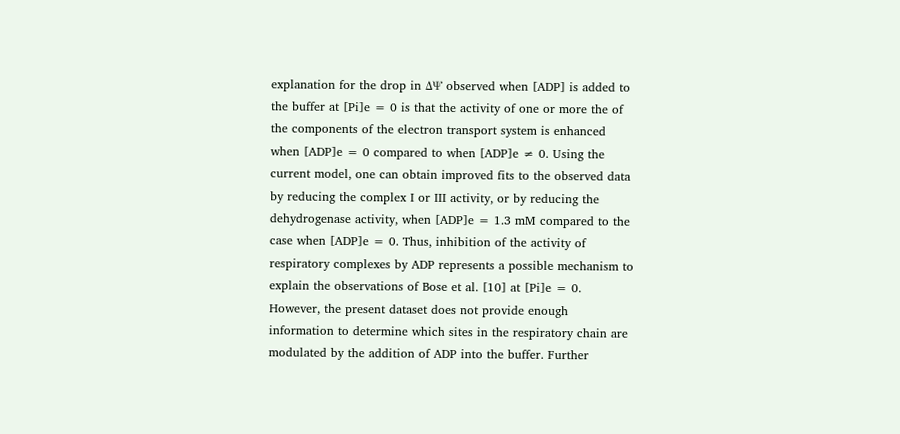explanation for the drop in ΔΨ observed when [ADP] is added to the buffer at [Pi]e = 0 is that the activity of one or more the of the components of the electron transport system is enhanced when [ADP]e = 0 compared to when [ADP]e ≠ 0. Using the current model, one can obtain improved fits to the observed data by reducing the complex I or III activity, or by reducing the dehydrogenase activity, when [ADP]e = 1.3 mM compared to the case when [ADP]e = 0. Thus, inhibition of the activity of respiratory complexes by ADP represents a possible mechanism to explain the observations of Bose et al. [10] at [Pi]e = 0. However, the present dataset does not provide enough information to determine which sites in the respiratory chain are modulated by the addition of ADP into the buffer. Further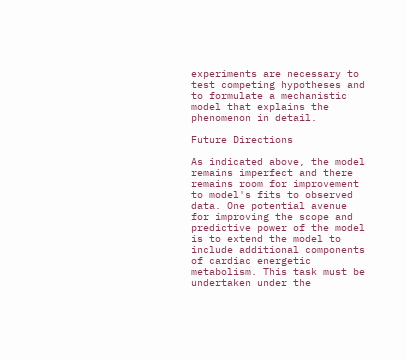experiments are necessary to test competing hypotheses and to formulate a mechanistic model that explains the phenomenon in detail.

Future Directions

As indicated above, the model remains imperfect and there remains room for improvement to model's fits to observed data. One potential avenue for improving the scope and predictive power of the model is to extend the model to include additional components of cardiac energetic metabolism. This task must be undertaken under the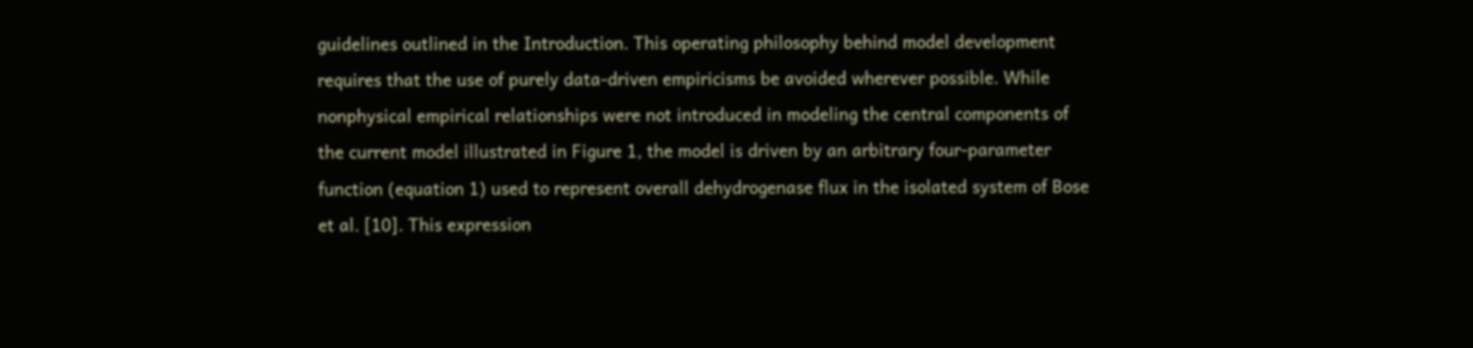guidelines outlined in the Introduction. This operating philosophy behind model development requires that the use of purely data-driven empiricisms be avoided wherever possible. While nonphysical empirical relationships were not introduced in modeling the central components of the current model illustrated in Figure 1, the model is driven by an arbitrary four-parameter function (equation 1) used to represent overall dehydrogenase flux in the isolated system of Bose et al. [10]. This expression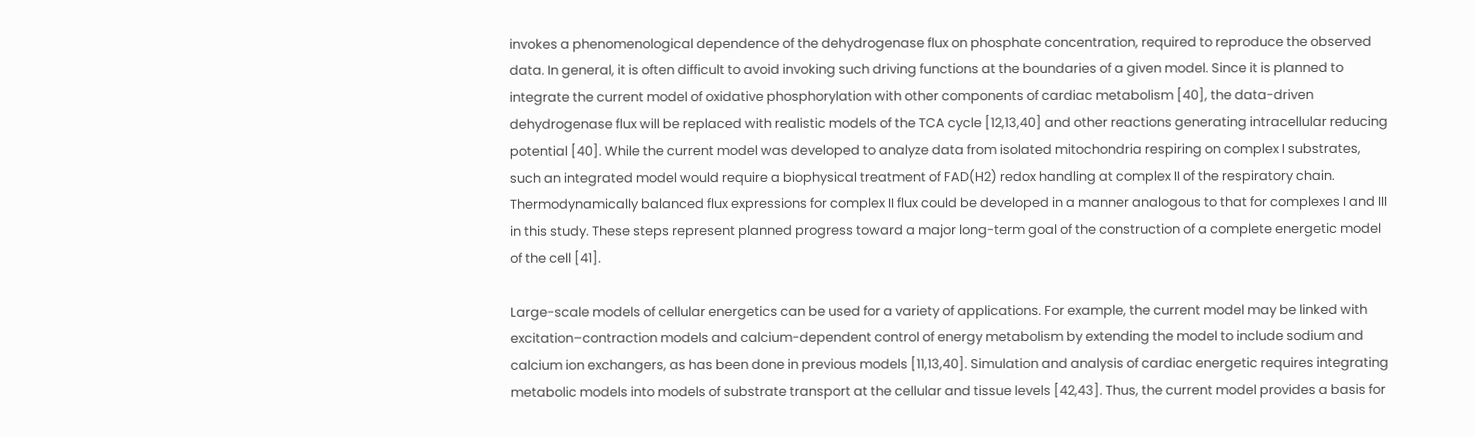invokes a phenomenological dependence of the dehydrogenase flux on phosphate concentration, required to reproduce the observed data. In general, it is often difficult to avoid invoking such driving functions at the boundaries of a given model. Since it is planned to integrate the current model of oxidative phosphorylation with other components of cardiac metabolism [40], the data-driven dehydrogenase flux will be replaced with realistic models of the TCA cycle [12,13,40] and other reactions generating intracellular reducing potential [40]. While the current model was developed to analyze data from isolated mitochondria respiring on complex I substrates, such an integrated model would require a biophysical treatment of FAD(H2) redox handling at complex II of the respiratory chain. Thermodynamically balanced flux expressions for complex II flux could be developed in a manner analogous to that for complexes I and III in this study. These steps represent planned progress toward a major long-term goal of the construction of a complete energetic model of the cell [41].

Large-scale models of cellular energetics can be used for a variety of applications. For example, the current model may be linked with excitation–contraction models and calcium-dependent control of energy metabolism by extending the model to include sodium and calcium ion exchangers, as has been done in previous models [11,13,40]. Simulation and analysis of cardiac energetic requires integrating metabolic models into models of substrate transport at the cellular and tissue levels [42,43]. Thus, the current model provides a basis for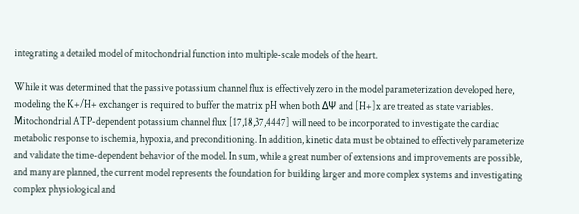integrating a detailed model of mitochondrial function into multiple-scale models of the heart.

While it was determined that the passive potassium channel flux is effectively zero in the model parameterization developed here, modeling the K+/H+ exchanger is required to buffer the matrix pH when both ΔΨ and [H+]x are treated as state variables. Mitochondrial ATP-dependent potassium channel flux [17,18,37,4447] will need to be incorporated to investigate the cardiac metabolic response to ischemia, hypoxia, and preconditioning. In addition, kinetic data must be obtained to effectively parameterize and validate the time-dependent behavior of the model. In sum, while a great number of extensions and improvements are possible, and many are planned, the current model represents the foundation for building larger and more complex systems and investigating complex physiological and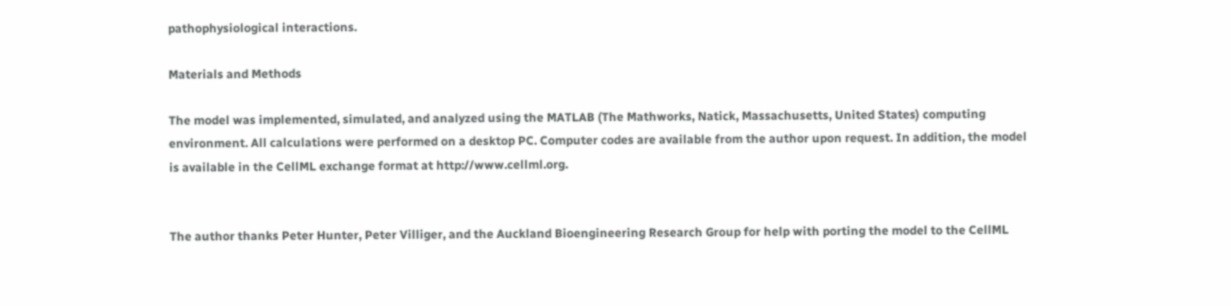pathophysiological interactions.

Materials and Methods

The model was implemented, simulated, and analyzed using the MATLAB (The Mathworks, Natick, Massachusetts, United States) computing environment. All calculations were performed on a desktop PC. Computer codes are available from the author upon request. In addition, the model is available in the CellML exchange format at http://www.cellml.org.


The author thanks Peter Hunter, Peter Villiger, and the Auckland Bioengineering Research Group for help with porting the model to the CellML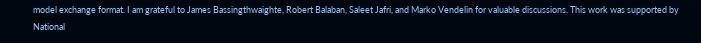model exchange format. I am grateful to James Bassingthwaighte, Robert Balaban, Saleet Jafri, and Marko Vendelin for valuable discussions. This work was supported by National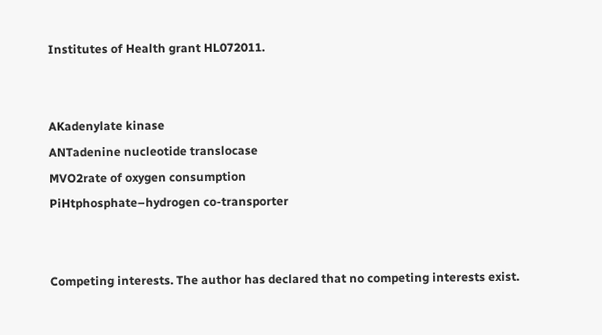Institutes of Health grant HL072011.


AKadenylate kinase
ANTadenine nucleotide translocase
MVO2rate of oxygen consumption
PiHtphosphate–hydrogen co-transporter


Competing interests. The author has declared that no competing interests exist.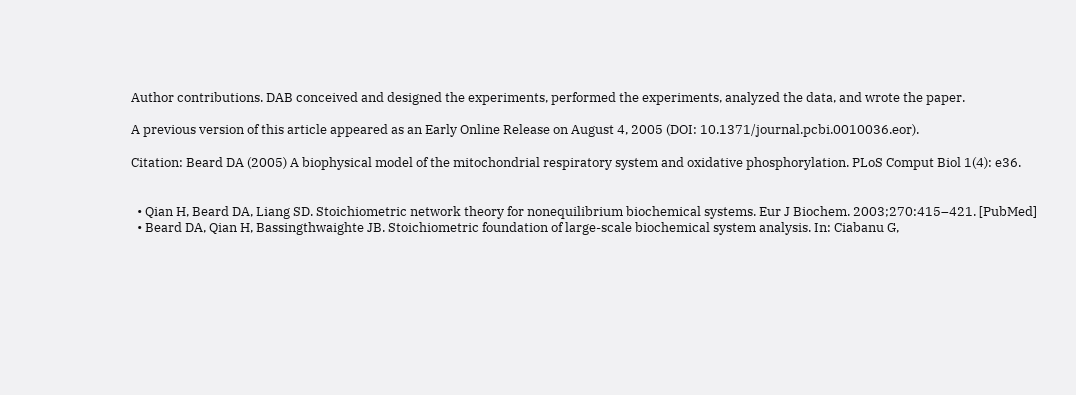Author contributions. DAB conceived and designed the experiments, performed the experiments, analyzed the data, and wrote the paper.

A previous version of this article appeared as an Early Online Release on August 4, 2005 (DOI: 10.1371/journal.pcbi.0010036.eor).

Citation: Beard DA (2005) A biophysical model of the mitochondrial respiratory system and oxidative phosphorylation. PLoS Comput Biol 1(4): e36.


  • Qian H, Beard DA, Liang SD. Stoichiometric network theory for nonequilibrium biochemical systems. Eur J Biochem. 2003;270:415–421. [PubMed]
  • Beard DA, Qian H, Bassingthwaighte JB. Stoichiometric foundation of large-scale biochemical system analysis. In: Ciabanu G,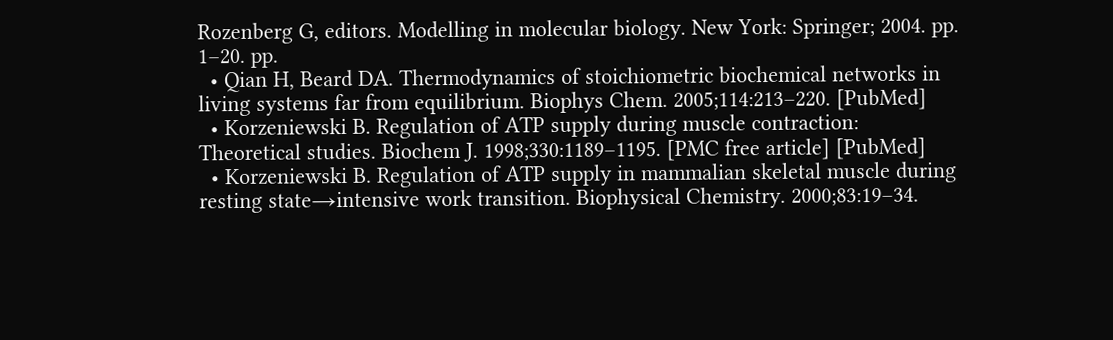Rozenberg G, editors. Modelling in molecular biology. New York: Springer; 2004. pp. 1–20. pp.
  • Qian H, Beard DA. Thermodynamics of stoichiometric biochemical networks in living systems far from equilibrium. Biophys Chem. 2005;114:213–220. [PubMed]
  • Korzeniewski B. Regulation of ATP supply during muscle contraction: Theoretical studies. Biochem J. 1998;330:1189–1195. [PMC free article] [PubMed]
  • Korzeniewski B. Regulation of ATP supply in mammalian skeletal muscle during resting state→intensive work transition. Biophysical Chemistry. 2000;83:19–34.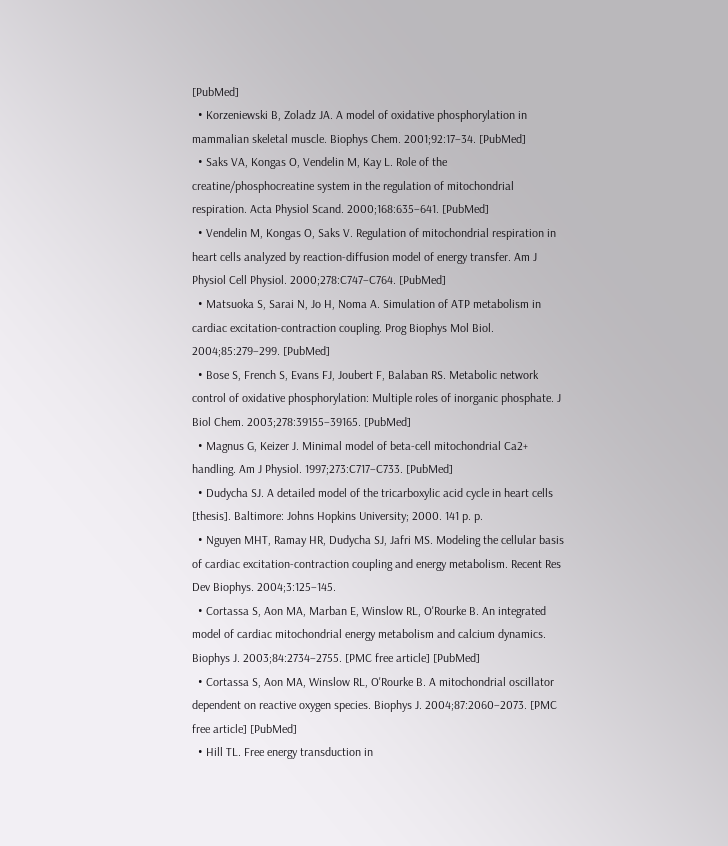[PubMed]
  • Korzeniewski B, Zoladz JA. A model of oxidative phosphorylation in mammalian skeletal muscle. Biophys Chem. 2001;92:17–34. [PubMed]
  • Saks VA, Kongas O, Vendelin M, Kay L. Role of the creatine/phosphocreatine system in the regulation of mitochondrial respiration. Acta Physiol Scand. 2000;168:635–641. [PubMed]
  • Vendelin M, Kongas O, Saks V. Regulation of mitochondrial respiration in heart cells analyzed by reaction-diffusion model of energy transfer. Am J Physiol Cell Physiol. 2000;278:C747–C764. [PubMed]
  • Matsuoka S, Sarai N, Jo H, Noma A. Simulation of ATP metabolism in cardiac excitation-contraction coupling. Prog Biophys Mol Biol. 2004;85:279–299. [PubMed]
  • Bose S, French S, Evans FJ, Joubert F, Balaban RS. Metabolic network control of oxidative phosphorylation: Multiple roles of inorganic phosphate. J Biol Chem. 2003;278:39155–39165. [PubMed]
  • Magnus G, Keizer J. Minimal model of beta-cell mitochondrial Ca2+ handling. Am J Physiol. 1997;273:C717–C733. [PubMed]
  • Dudycha SJ. A detailed model of the tricarboxylic acid cycle in heart cells [thesis]. Baltimore: Johns Hopkins University; 2000. 141 p. p.
  • Nguyen MHT, Ramay HR, Dudycha SJ, Jafri MS. Modeling the cellular basis of cardiac excitation-contraction coupling and energy metabolism. Recent Res Dev Biophys. 2004;3:125–145.
  • Cortassa S, Aon MA, Marban E, Winslow RL, O'Rourke B. An integrated model of cardiac mitochondrial energy metabolism and calcium dynamics. Biophys J. 2003;84:2734–2755. [PMC free article] [PubMed]
  • Cortassa S, Aon MA, Winslow RL, O'Rourke B. A mitochondrial oscillator dependent on reactive oxygen species. Biophys J. 2004;87:2060–2073. [PMC free article] [PubMed]
  • Hill TL. Free energy transduction in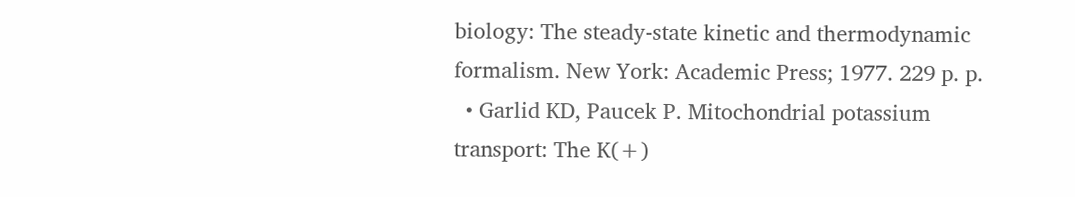biology: The steady-state kinetic and thermodynamic formalism. New York: Academic Press; 1977. 229 p. p.
  • Garlid KD, Paucek P. Mitochondrial potassium transport: The K(+)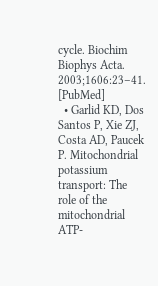cycle. Biochim Biophys Acta. 2003;1606:23–41. [PubMed]
  • Garlid KD, Dos Santos P, Xie ZJ, Costa AD, Paucek P. Mitochondrial potassium transport: The role of the mitochondrial ATP-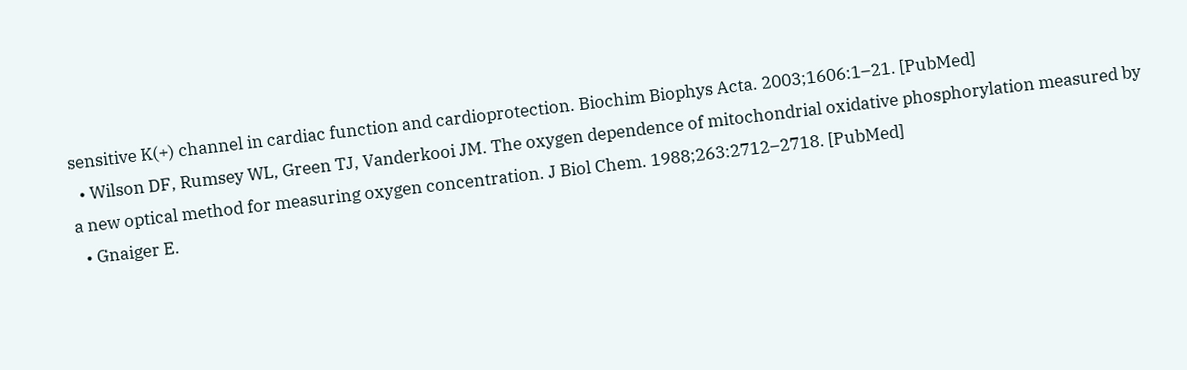sensitive K(+) channel in cardiac function and cardioprotection. Biochim Biophys Acta. 2003;1606:1–21. [PubMed]
  • Wilson DF, Rumsey WL, Green TJ, Vanderkooi JM. The oxygen dependence of mitochondrial oxidative phosphorylation measured by a new optical method for measuring oxygen concentration. J Biol Chem. 1988;263:2712–2718. [PubMed]
  • Gnaiger E.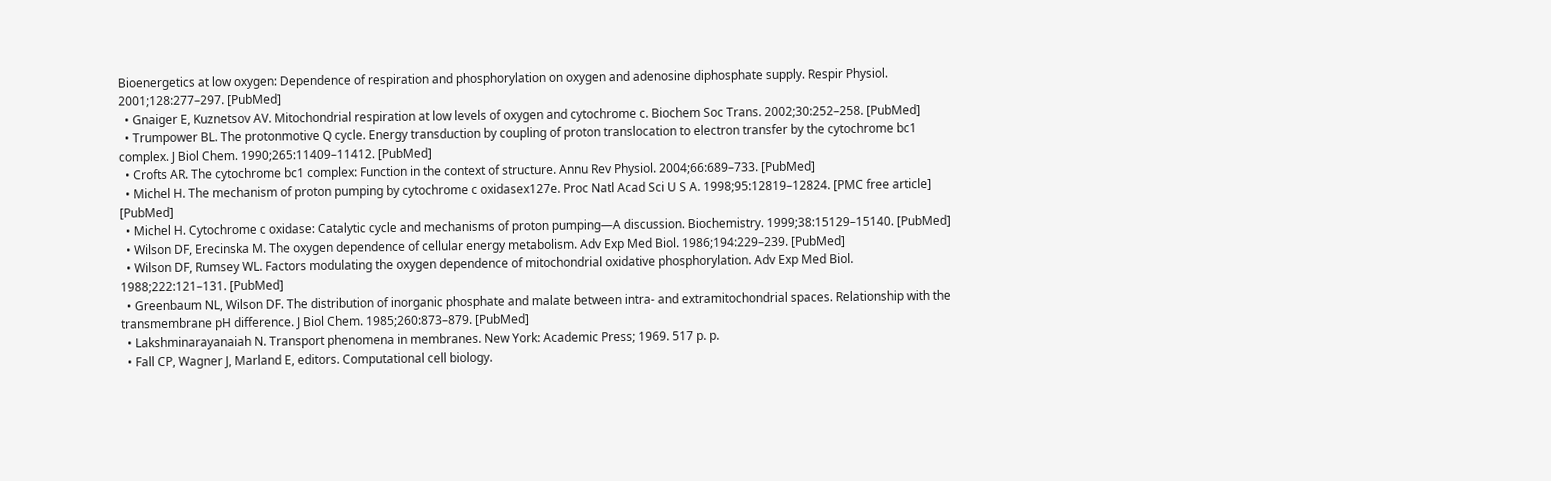Bioenergetics at low oxygen: Dependence of respiration and phosphorylation on oxygen and adenosine diphosphate supply. Respir Physiol. 2001;128:277–297. [PubMed]
  • Gnaiger E, Kuznetsov AV. Mitochondrial respiration at low levels of oxygen and cytochrome c. Biochem Soc Trans. 2002;30:252–258. [PubMed]
  • Trumpower BL. The protonmotive Q cycle. Energy transduction by coupling of proton translocation to electron transfer by the cytochrome bc1 complex. J Biol Chem. 1990;265:11409–11412. [PubMed]
  • Crofts AR. The cytochrome bc1 complex: Function in the context of structure. Annu Rev Physiol. 2004;66:689–733. [PubMed]
  • Michel H. The mechanism of proton pumping by cytochrome c oxidasex127e. Proc Natl Acad Sci U S A. 1998;95:12819–12824. [PMC free article] [PubMed]
  • Michel H. Cytochrome c oxidase: Catalytic cycle and mechanisms of proton pumping—A discussion. Biochemistry. 1999;38:15129–15140. [PubMed]
  • Wilson DF, Erecinska M. The oxygen dependence of cellular energy metabolism. Adv Exp Med Biol. 1986;194:229–239. [PubMed]
  • Wilson DF, Rumsey WL. Factors modulating the oxygen dependence of mitochondrial oxidative phosphorylation. Adv Exp Med Biol. 1988;222:121–131. [PubMed]
  • Greenbaum NL, Wilson DF. The distribution of inorganic phosphate and malate between intra- and extramitochondrial spaces. Relationship with the transmembrane pH difference. J Biol Chem. 1985;260:873–879. [PubMed]
  • Lakshminarayanaiah N. Transport phenomena in membranes. New York: Academic Press; 1969. 517 p. p.
  • Fall CP, Wagner J, Marland E, editors. Computational cell biology.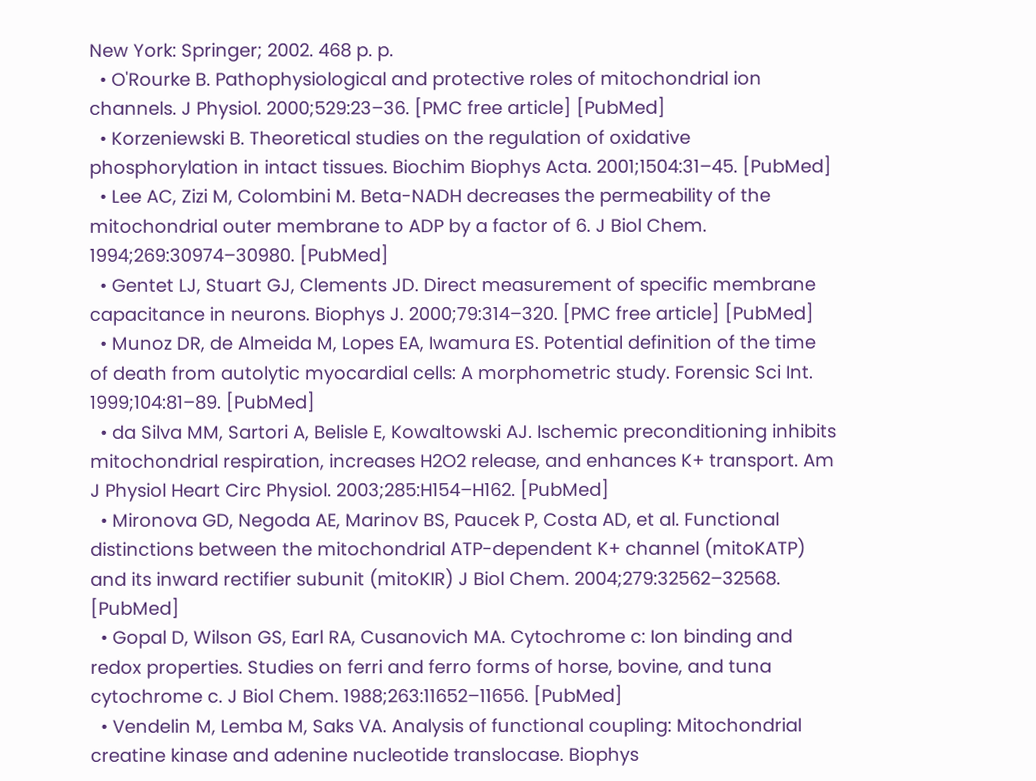New York: Springer; 2002. 468 p. p.
  • O'Rourke B. Pathophysiological and protective roles of mitochondrial ion channels. J Physiol. 2000;529:23–36. [PMC free article] [PubMed]
  • Korzeniewski B. Theoretical studies on the regulation of oxidative phosphorylation in intact tissues. Biochim Biophys Acta. 2001;1504:31–45. [PubMed]
  • Lee AC, Zizi M, Colombini M. Beta-NADH decreases the permeability of the mitochondrial outer membrane to ADP by a factor of 6. J Biol Chem. 1994;269:30974–30980. [PubMed]
  • Gentet LJ, Stuart GJ, Clements JD. Direct measurement of specific membrane capacitance in neurons. Biophys J. 2000;79:314–320. [PMC free article] [PubMed]
  • Munoz DR, de Almeida M, Lopes EA, Iwamura ES. Potential definition of the time of death from autolytic myocardial cells: A morphometric study. Forensic Sci Int. 1999;104:81–89. [PubMed]
  • da Silva MM, Sartori A, Belisle E, Kowaltowski AJ. Ischemic preconditioning inhibits mitochondrial respiration, increases H2O2 release, and enhances K+ transport. Am J Physiol Heart Circ Physiol. 2003;285:H154–H162. [PubMed]
  • Mironova GD, Negoda AE, Marinov BS, Paucek P, Costa AD, et al. Functional distinctions between the mitochondrial ATP-dependent K+ channel (mitoKATP) and its inward rectifier subunit (mitoKIR) J Biol Chem. 2004;279:32562–32568. [PubMed]
  • Gopal D, Wilson GS, Earl RA, Cusanovich MA. Cytochrome c: Ion binding and redox properties. Studies on ferri and ferro forms of horse, bovine, and tuna cytochrome c. J Biol Chem. 1988;263:11652–11656. [PubMed]
  • Vendelin M, Lemba M, Saks VA. Analysis of functional coupling: Mitochondrial creatine kinase and adenine nucleotide translocase. Biophys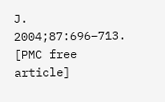J. 2004;87:696–713. [PMC free article]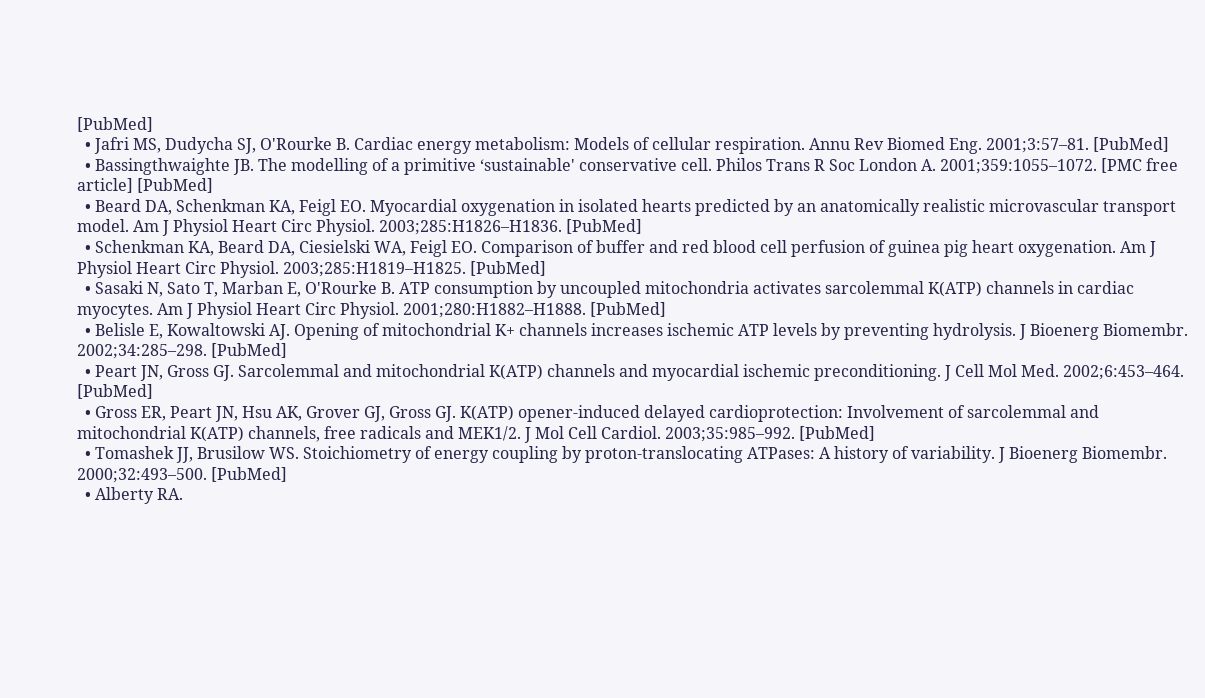[PubMed]
  • Jafri MS, Dudycha SJ, O'Rourke B. Cardiac energy metabolism: Models of cellular respiration. Annu Rev Biomed Eng. 2001;3:57–81. [PubMed]
  • Bassingthwaighte JB. The modelling of a primitive ‘sustainable' conservative cell. Philos Trans R Soc London A. 2001;359:1055–1072. [PMC free article] [PubMed]
  • Beard DA, Schenkman KA, Feigl EO. Myocardial oxygenation in isolated hearts predicted by an anatomically realistic microvascular transport model. Am J Physiol Heart Circ Physiol. 2003;285:H1826–H1836. [PubMed]
  • Schenkman KA, Beard DA, Ciesielski WA, Feigl EO. Comparison of buffer and red blood cell perfusion of guinea pig heart oxygenation. Am J Physiol Heart Circ Physiol. 2003;285:H1819–H1825. [PubMed]
  • Sasaki N, Sato T, Marban E, O'Rourke B. ATP consumption by uncoupled mitochondria activates sarcolemmal K(ATP) channels in cardiac myocytes. Am J Physiol Heart Circ Physiol. 2001;280:H1882–H1888. [PubMed]
  • Belisle E, Kowaltowski AJ. Opening of mitochondrial K+ channels increases ischemic ATP levels by preventing hydrolysis. J Bioenerg Biomembr. 2002;34:285–298. [PubMed]
  • Peart JN, Gross GJ. Sarcolemmal and mitochondrial K(ATP) channels and myocardial ischemic preconditioning. J Cell Mol Med. 2002;6:453–464. [PubMed]
  • Gross ER, Peart JN, Hsu AK, Grover GJ, Gross GJ. K(ATP) opener-induced delayed cardioprotection: Involvement of sarcolemmal and mitochondrial K(ATP) channels, free radicals and MEK1/2. J Mol Cell Cardiol. 2003;35:985–992. [PubMed]
  • Tomashek JJ, Brusilow WS. Stoichiometry of energy coupling by proton-translocating ATPases: A history of variability. J Bioenerg Biomembr. 2000;32:493–500. [PubMed]
  • Alberty RA.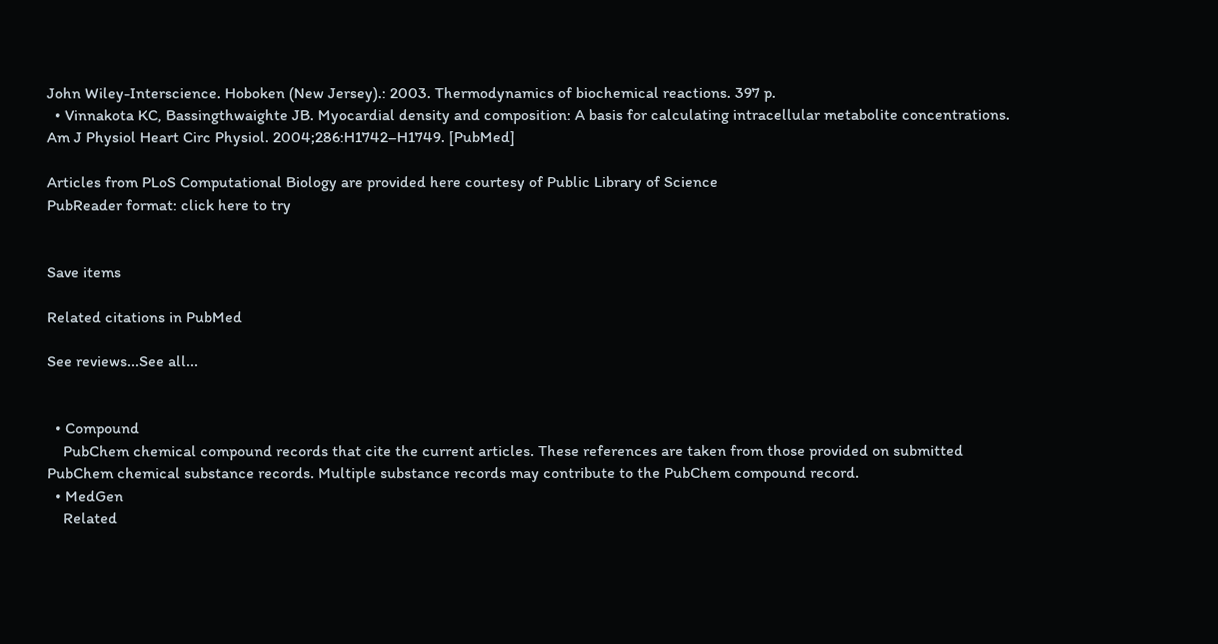John Wiley-Interscience. Hoboken (New Jersey).: 2003. Thermodynamics of biochemical reactions. 397 p.
  • Vinnakota KC, Bassingthwaighte JB. Myocardial density and composition: A basis for calculating intracellular metabolite concentrations. Am J Physiol Heart Circ Physiol. 2004;286:H1742–H1749. [PubMed]

Articles from PLoS Computational Biology are provided here courtesy of Public Library of Science
PubReader format: click here to try


Save items

Related citations in PubMed

See reviews...See all...


  • Compound
    PubChem chemical compound records that cite the current articles. These references are taken from those provided on submitted PubChem chemical substance records. Multiple substance records may contribute to the PubChem compound record.
  • MedGen
    Related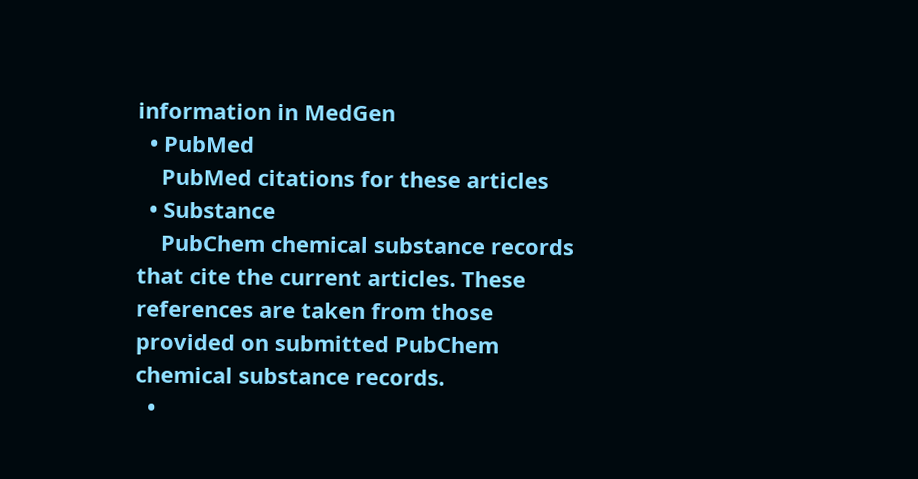information in MedGen
  • PubMed
    PubMed citations for these articles
  • Substance
    PubChem chemical substance records that cite the current articles. These references are taken from those provided on submitted PubChem chemical substance records.
  •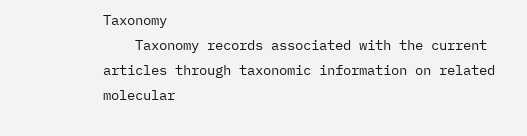Taxonomy
    Taxonomy records associated with the current articles through taxonomic information on related molecular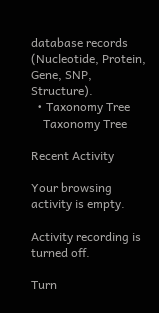database records (Nucleotide, Protein, Gene, SNP, Structure).
  • Taxonomy Tree
    Taxonomy Tree

Recent Activity

Your browsing activity is empty.

Activity recording is turned off.

Turn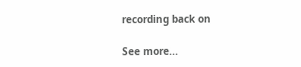recording back on

See more...